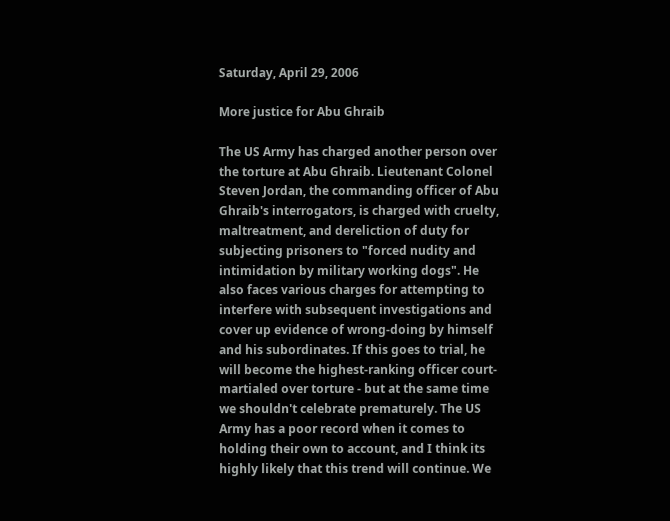Saturday, April 29, 2006

More justice for Abu Ghraib

The US Army has charged another person over the torture at Abu Ghraib. Lieutenant Colonel Steven Jordan, the commanding officer of Abu Ghraib's interrogators, is charged with cruelty, maltreatment, and dereliction of duty for subjecting prisoners to "forced nudity and intimidation by military working dogs". He also faces various charges for attempting to interfere with subsequent investigations and cover up evidence of wrong-doing by himself and his subordinates. If this goes to trial, he will become the highest-ranking officer court-martialed over torture - but at the same time we shouldn't celebrate prematurely. The US Army has a poor record when it comes to holding their own to account, and I think its highly likely that this trend will continue. We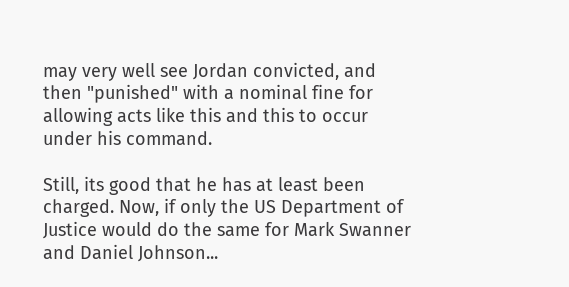may very well see Jordan convicted, and then "punished" with a nominal fine for allowing acts like this and this to occur under his command.

Still, its good that he has at least been charged. Now, if only the US Department of Justice would do the same for Mark Swanner and Daniel Johnson...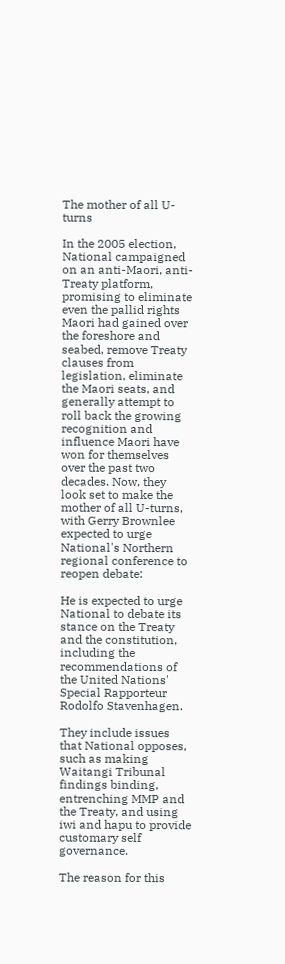The mother of all U-turns

In the 2005 election, National campaigned on an anti-Maori, anti-Treaty platform, promising to eliminate even the pallid rights Maori had gained over the foreshore and seabed, remove Treaty clauses from legislation, eliminate the Maori seats, and generally attempt to roll back the growing recognition and influence Maori have won for themselves over the past two decades. Now, they look set to make the mother of all U-turns, with Gerry Brownlee expected to urge National's Northern regional conference to reopen debate:

He is expected to urge National to debate its stance on the Treaty and the constitution, including the recommendations of the United Nations' Special Rapporteur Rodolfo Stavenhagen.

They include issues that National opposes, such as making Waitangi Tribunal findings binding, entrenching MMP and the Treaty, and using iwi and hapu to provide customary self governance.

The reason for this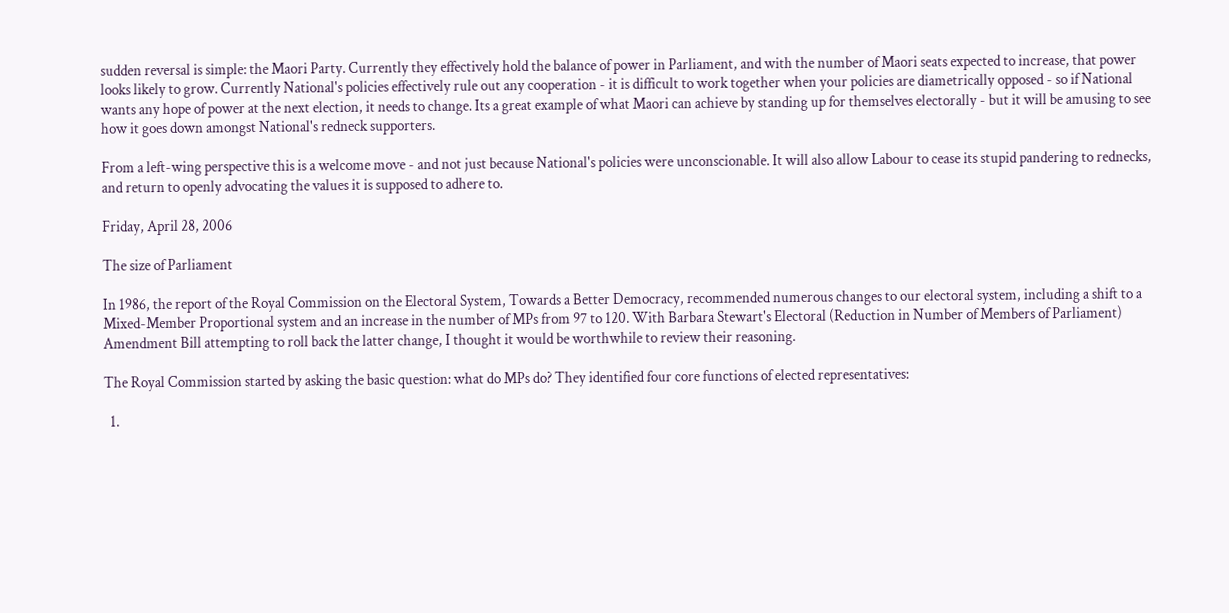sudden reversal is simple: the Maori Party. Currently they effectively hold the balance of power in Parliament, and with the number of Maori seats expected to increase, that power looks likely to grow. Currently National's policies effectively rule out any cooperation - it is difficult to work together when your policies are diametrically opposed - so if National wants any hope of power at the next election, it needs to change. Its a great example of what Maori can achieve by standing up for themselves electorally - but it will be amusing to see how it goes down amongst National's redneck supporters.

From a left-wing perspective this is a welcome move - and not just because National's policies were unconscionable. It will also allow Labour to cease its stupid pandering to rednecks, and return to openly advocating the values it is supposed to adhere to.

Friday, April 28, 2006

The size of Parliament

In 1986, the report of the Royal Commission on the Electoral System, Towards a Better Democracy, recommended numerous changes to our electoral system, including a shift to a Mixed-Member Proportional system and an increase in the number of MPs from 97 to 120. With Barbara Stewart's Electoral (Reduction in Number of Members of Parliament) Amendment Bill attempting to roll back the latter change, I thought it would be worthwhile to review their reasoning.

The Royal Commission started by asking the basic question: what do MPs do? They identified four core functions of elected representatives:

  1.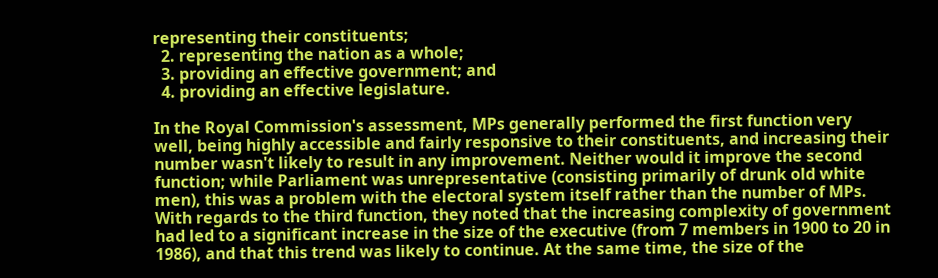representing their constituents;
  2. representing the nation as a whole;
  3. providing an effective government; and
  4. providing an effective legislature.

In the Royal Commission's assessment, MPs generally performed the first function very well, being highly accessible and fairly responsive to their constituents, and increasing their number wasn't likely to result in any improvement. Neither would it improve the second function; while Parliament was unrepresentative (consisting primarily of drunk old white men), this was a problem with the electoral system itself rather than the number of MPs. With regards to the third function, they noted that the increasing complexity of government had led to a significant increase in the size of the executive (from 7 members in 1900 to 20 in 1986), and that this trend was likely to continue. At the same time, the size of the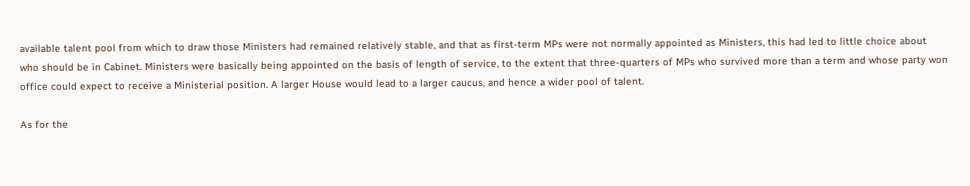available talent pool from which to draw those Ministers had remained relatively stable, and that as first-term MPs were not normally appointed as Ministers, this had led to little choice about who should be in Cabinet. Ministers were basically being appointed on the basis of length of service, to the extent that three-quarters of MPs who survived more than a term and whose party won office could expect to receive a Ministerial position. A larger House would lead to a larger caucus, and hence a wider pool of talent.

As for the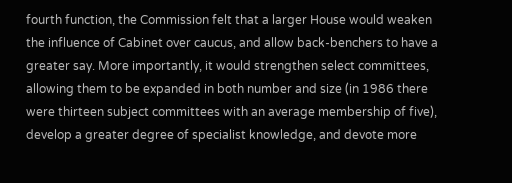fourth function, the Commission felt that a larger House would weaken the influence of Cabinet over caucus, and allow back-benchers to have a greater say. More importantly, it would strengthen select committees, allowing them to be expanded in both number and size (in 1986 there were thirteen subject committees with an average membership of five), develop a greater degree of specialist knowledge, and devote more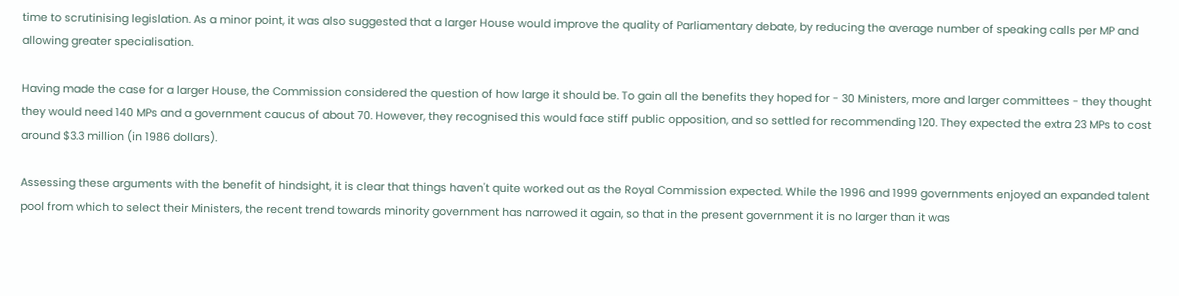time to scrutinising legislation. As a minor point, it was also suggested that a larger House would improve the quality of Parliamentary debate, by reducing the average number of speaking calls per MP and allowing greater specialisation.

Having made the case for a larger House, the Commission considered the question of how large it should be. To gain all the benefits they hoped for - 30 Ministers, more and larger committees - they thought they would need 140 MPs and a government caucus of about 70. However, they recognised this would face stiff public opposition, and so settled for recommending 120. They expected the extra 23 MPs to cost around $3.3 million (in 1986 dollars).

Assessing these arguments with the benefit of hindsight, it is clear that things haven't quite worked out as the Royal Commission expected. While the 1996 and 1999 governments enjoyed an expanded talent pool from which to select their Ministers, the recent trend towards minority government has narrowed it again, so that in the present government it is no larger than it was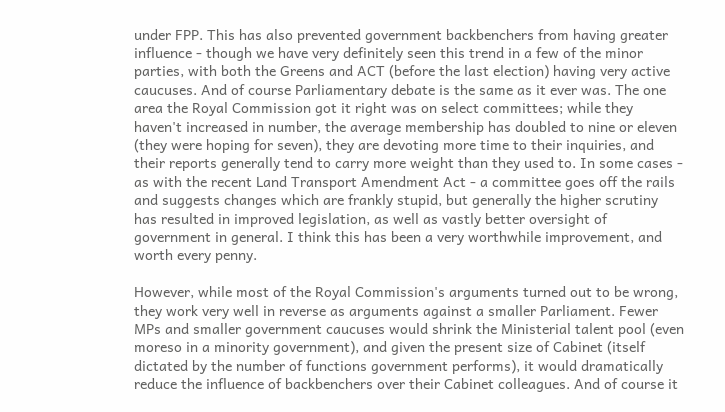under FPP. This has also prevented government backbenchers from having greater influence - though we have very definitely seen this trend in a few of the minor parties, with both the Greens and ACT (before the last election) having very active caucuses. And of course Parliamentary debate is the same as it ever was. The one area the Royal Commission got it right was on select committees; while they haven't increased in number, the average membership has doubled to nine or eleven (they were hoping for seven), they are devoting more time to their inquiries, and their reports generally tend to carry more weight than they used to. In some cases - as with the recent Land Transport Amendment Act - a committee goes off the rails and suggests changes which are frankly stupid, but generally the higher scrutiny has resulted in improved legislation, as well as vastly better oversight of government in general. I think this has been a very worthwhile improvement, and worth every penny.

However, while most of the Royal Commission's arguments turned out to be wrong, they work very well in reverse as arguments against a smaller Parliament. Fewer MPs and smaller government caucuses would shrink the Ministerial talent pool (even moreso in a minority government), and given the present size of Cabinet (itself dictated by the number of functions government performs), it would dramatically reduce the influence of backbenchers over their Cabinet colleagues. And of course it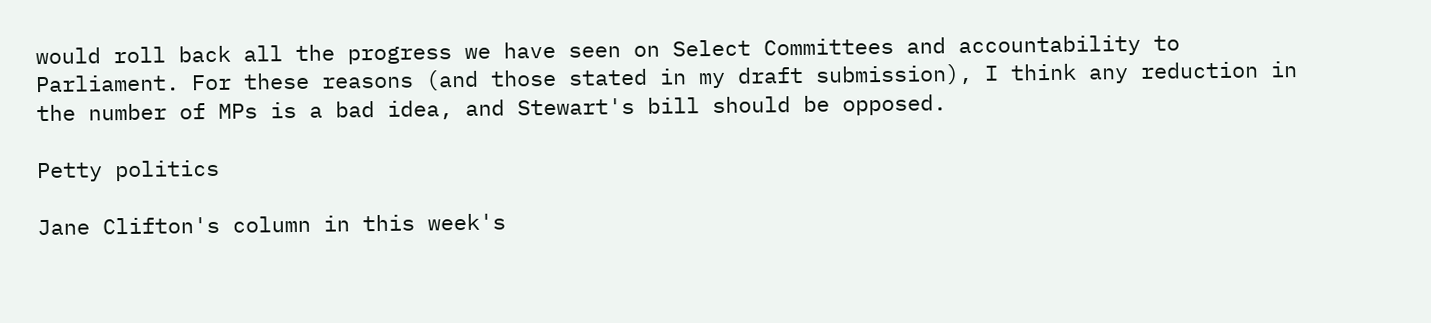would roll back all the progress we have seen on Select Committees and accountability to Parliament. For these reasons (and those stated in my draft submission), I think any reduction in the number of MPs is a bad idea, and Stewart's bill should be opposed.

Petty politics

Jane Clifton's column in this week's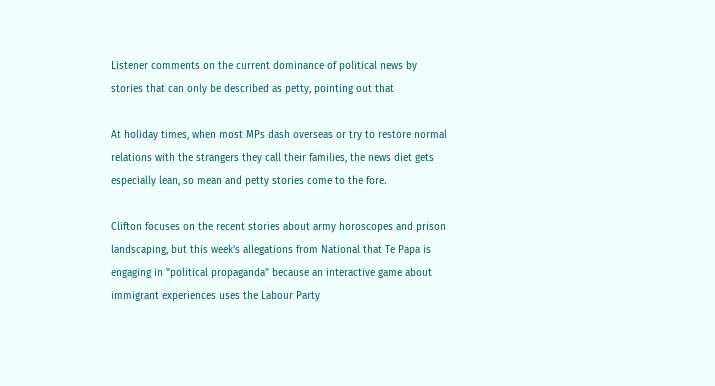Listener comments on the current dominance of political news by stories that can only be described as petty, pointing out that

At holiday times, when most MPs dash overseas or try to restore normal relations with the strangers they call their families, the news diet gets especially lean, so mean and petty stories come to the fore.

Clifton focuses on the recent stories about army horoscopes and prison landscaping, but this week's allegations from National that Te Papa is engaging in "political propaganda" because an interactive game about immigrant experiences uses the Labour Party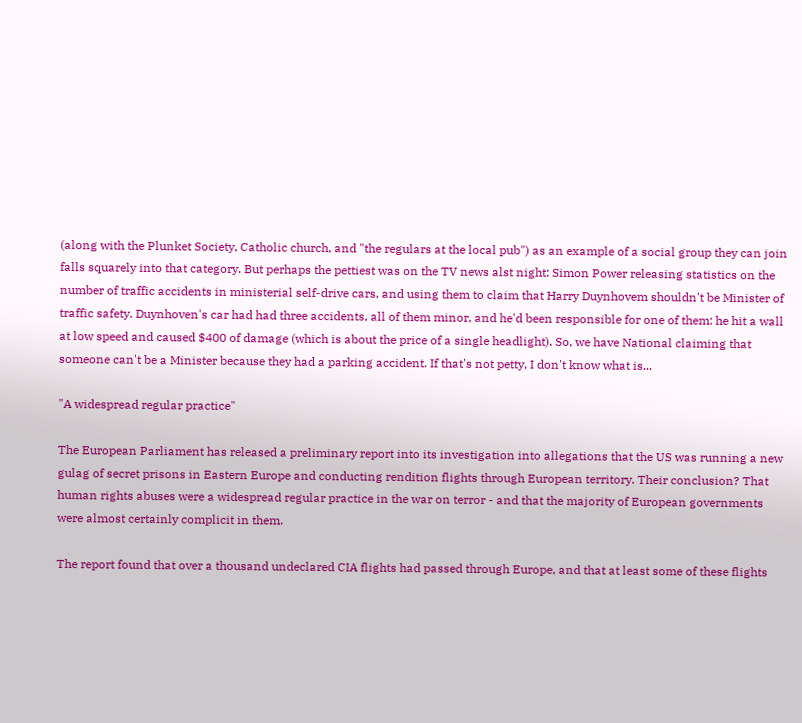(along with the Plunket Society, Catholic church, and "the regulars at the local pub") as an example of a social group they can join falls squarely into that category. But perhaps the pettiest was on the TV news alst night: Simon Power releasing statistics on the number of traffic accidents in ministerial self-drive cars, and using them to claim that Harry Duynhovem shouldn't be Minister of traffic safety. Duynhoven's car had had three accidents, all of them minor, and he'd been responsible for one of them: he hit a wall at low speed and caused $400 of damage (which is about the price of a single headlight). So, we have National claiming that someone can't be a Minister because they had a parking accident. If that's not petty, I don't know what is...

"A widespread regular practice"

The European Parliament has released a preliminary report into its investigation into allegations that the US was running a new gulag of secret prisons in Eastern Europe and conducting rendition flights through European territory. Their conclusion? That human rights abuses were a widespread regular practice in the war on terror - and that the majority of European governments were almost certainly complicit in them.

The report found that over a thousand undeclared CIA flights had passed through Europe, and that at least some of these flights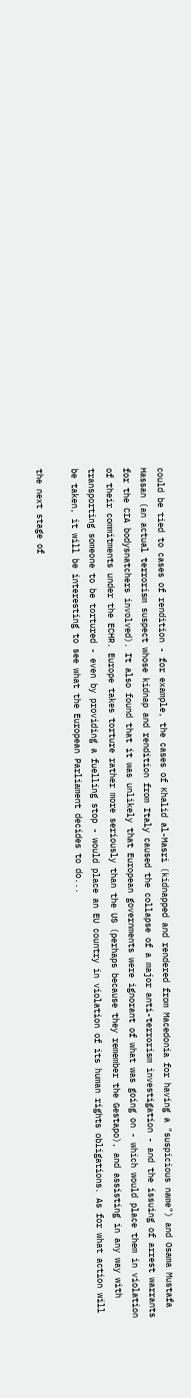could be tied to cases of rendition - for example, the cases of Khalid al-Masri (kidnapped and rendered from Macedonia for having a "suspicious name") and Osama Mustafa Hassan (an actual terrorism suspect whose kidnap and rendition from Italy caused the collapse of a major anti-terrorism investigation - and the issuing of arrest warrants for the CIA bodysnatchers involved). It also found that it was unlikely that European governments were ignorant of what was going on - which would place them in violation of their commitments under the ECHR. Europe takes torture rather more seriously than the US (perhaps because they remember the Gestapo), and assisting in any way with transporting someone to be tortured - even by providing a fuelling stop - would place an EU country in violation of its human rights obligations. As for what action will be taken, it will be interesting to see what the European Parliament decides to do...

the next stage of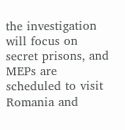the investigation will focus on secret prisons, and MEPs are scheduled to visit Romania and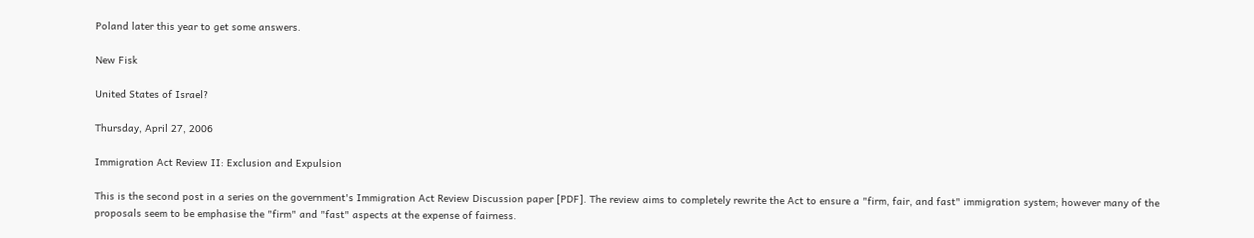Poland later this year to get some answers.

New Fisk

United States of Israel?

Thursday, April 27, 2006

Immigration Act Review II: Exclusion and Expulsion

This is the second post in a series on the government's Immigration Act Review Discussion paper [PDF]. The review aims to completely rewrite the Act to ensure a "firm, fair, and fast" immigration system; however many of the proposals seem to be emphasise the "firm" and "fast" aspects at the expense of fairness.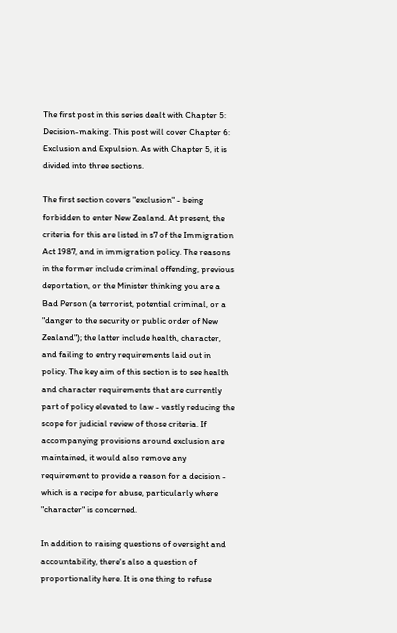The first post in this series dealt with Chapter 5: Decision-making. This post will cover Chapter 6: Exclusion and Expulsion. As with Chapter 5, it is divided into three sections.

The first section covers "exclusion" - being forbidden to enter New Zealand. At present, the criteria for this are listed in s7 of the Immigration Act 1987, and in immigration policy. The reasons in the former include criminal offending, previous deportation, or the Minister thinking you are a Bad Person (a terrorist, potential criminal, or a "danger to the security or public order of New Zealand"); the latter include health, character, and failing to entry requirements laid out in policy. The key aim of this section is to see health and character requirements that are currently part of policy elevated to law - vastly reducing the scope for judicial review of those criteria. If accompanying provisions around exclusion are maintained, it would also remove any requirement to provide a reason for a decision - which is a recipe for abuse, particularly where "character" is concerned.

In addition to raising questions of oversight and accountability, there's also a question of proportionality here. It is one thing to refuse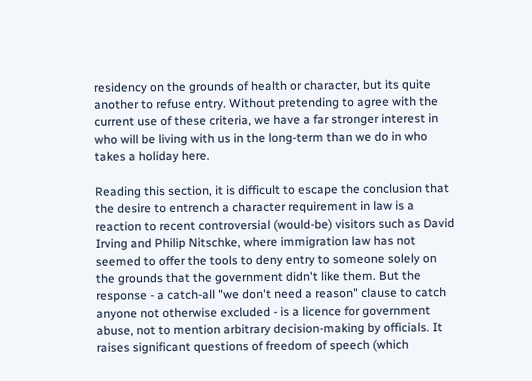residency on the grounds of health or character, but its quite another to refuse entry. Without pretending to agree with the current use of these criteria, we have a far stronger interest in who will be living with us in the long-term than we do in who takes a holiday here.

Reading this section, it is difficult to escape the conclusion that the desire to entrench a character requirement in law is a reaction to recent controversial (would-be) visitors such as David Irving and Philip Nitschke, where immigration law has not seemed to offer the tools to deny entry to someone solely on the grounds that the government didn't like them. But the response - a catch-all "we don't need a reason" clause to catch anyone not otherwise excluded - is a licence for government abuse, not to mention arbitrary decision-making by officials. It raises significant questions of freedom of speech (which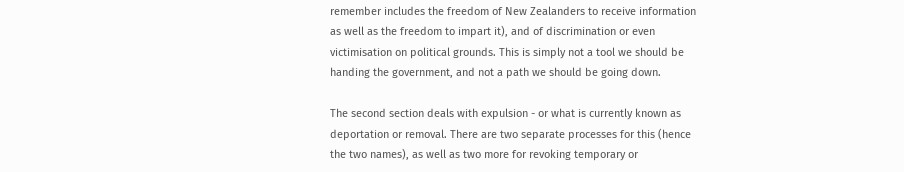remember includes the freedom of New Zealanders to receive information as well as the freedom to impart it), and of discrimination or even victimisation on political grounds. This is simply not a tool we should be handing the government, and not a path we should be going down.

The second section deals with expulsion - or what is currently known as deportation or removal. There are two separate processes for this (hence the two names), as well as two more for revoking temporary or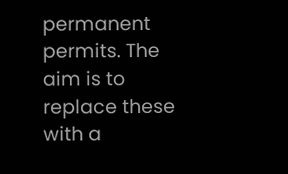permanent permits. The aim is to replace these with a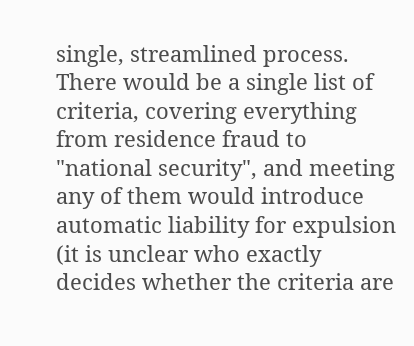single, streamlined process. There would be a single list of criteria, covering everything from residence fraud to "national security", and meeting any of them would introduce automatic liability for expulsion (it is unclear who exactly decides whether the criteria are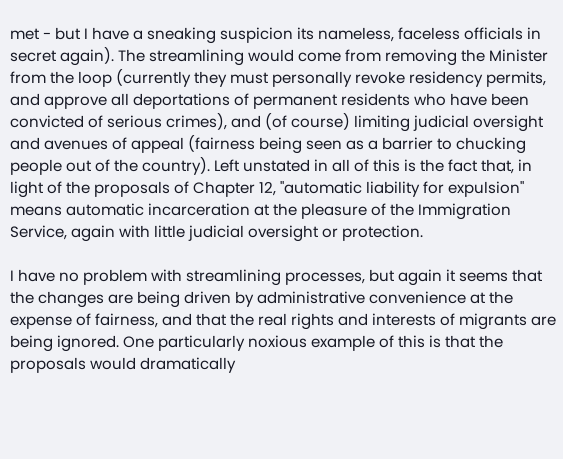met - but I have a sneaking suspicion its nameless, faceless officials in secret again). The streamlining would come from removing the Minister from the loop (currently they must personally revoke residency permits, and approve all deportations of permanent residents who have been convicted of serious crimes), and (of course) limiting judicial oversight and avenues of appeal (fairness being seen as a barrier to chucking people out of the country). Left unstated in all of this is the fact that, in light of the proposals of Chapter 12, "automatic liability for expulsion" means automatic incarceration at the pleasure of the Immigration Service, again with little judicial oversight or protection.

I have no problem with streamlining processes, but again it seems that the changes are being driven by administrative convenience at the expense of fairness, and that the real rights and interests of migrants are being ignored. One particularly noxious example of this is that the proposals would dramatically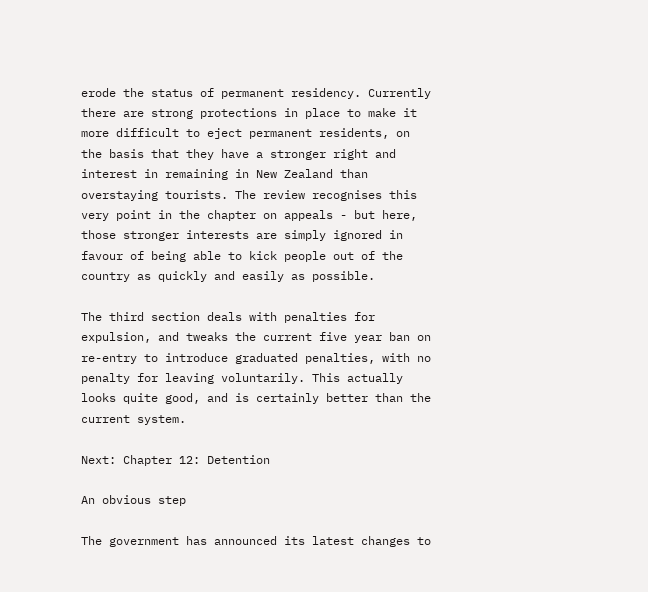erode the status of permanent residency. Currently there are strong protections in place to make it more difficult to eject permanent residents, on the basis that they have a stronger right and interest in remaining in New Zealand than overstaying tourists. The review recognises this very point in the chapter on appeals - but here, those stronger interests are simply ignored in favour of being able to kick people out of the country as quickly and easily as possible.

The third section deals with penalties for expulsion, and tweaks the current five year ban on re-entry to introduce graduated penalties, with no penalty for leaving voluntarily. This actually looks quite good, and is certainly better than the current system.

Next: Chapter 12: Detention

An obvious step

The government has announced its latest changes to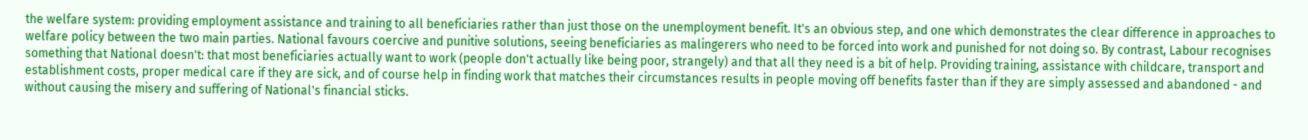the welfare system: providing employment assistance and training to all beneficiaries rather than just those on the unemployment benefit. It's an obvious step, and one which demonstrates the clear difference in approaches to welfare policy between the two main parties. National favours coercive and punitive solutions, seeing beneficiaries as malingerers who need to be forced into work and punished for not doing so. By contrast, Labour recognises something that National doesn't: that most beneficiaries actually want to work (people don't actually like being poor, strangely) and that all they need is a bit of help. Providing training, assistance with childcare, transport and establishment costs, proper medical care if they are sick, and of course help in finding work that matches their circumstances results in people moving off benefits faster than if they are simply assessed and abandoned - and without causing the misery and suffering of National's financial sticks.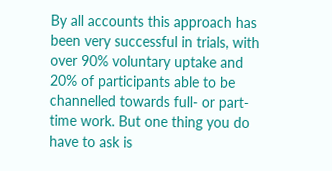By all accounts this approach has been very successful in trials, with over 90% voluntary uptake and 20% of participants able to be channelled towards full- or part-time work. But one thing you do have to ask is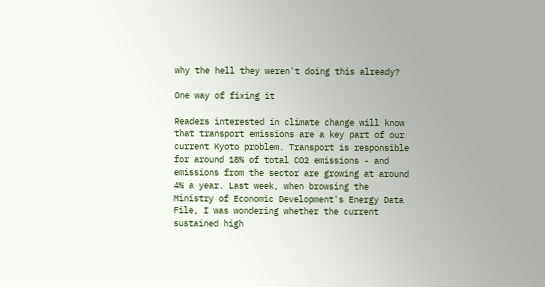why the hell they weren't doing this already?

One way of fixing it

Readers interested in climate change will know that transport emissions are a key part of our current Kyoto problem. Transport is responsible for around 18% of total CO2 emissions - and emissions from the sector are growing at around 4% a year. Last week, when browsing the Ministry of Economic Development's Energy Data File, I was wondering whether the current sustained high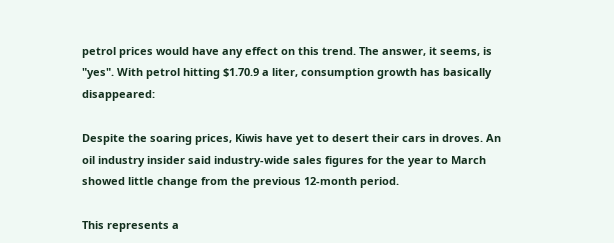petrol prices would have any effect on this trend. The answer, it seems, is "yes". With petrol hitting $1.70.9 a liter, consumption growth has basically disappeared:

Despite the soaring prices, Kiwis have yet to desert their cars in droves. An oil industry insider said industry-wide sales figures for the year to March showed little change from the previous 12-month period.

This represents a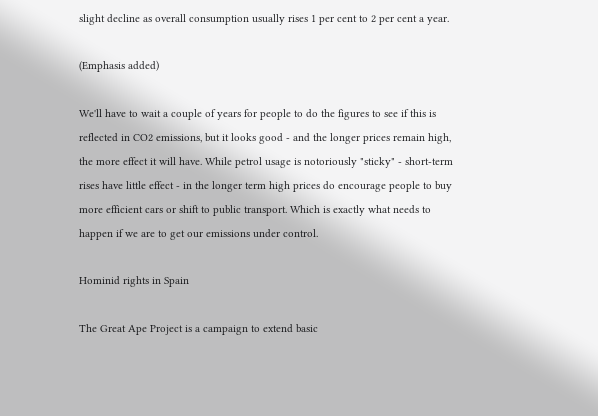slight decline as overall consumption usually rises 1 per cent to 2 per cent a year.

(Emphasis added)

We'll have to wait a couple of years for people to do the figures to see if this is reflected in CO2 emissions, but it looks good - and the longer prices remain high, the more effect it will have. While petrol usage is notoriously "sticky" - short-term rises have little effect - in the longer term high prices do encourage people to buy more efficient cars or shift to public transport. Which is exactly what needs to happen if we are to get our emissions under control.

Hominid rights in Spain

The Great Ape Project is a campaign to extend basic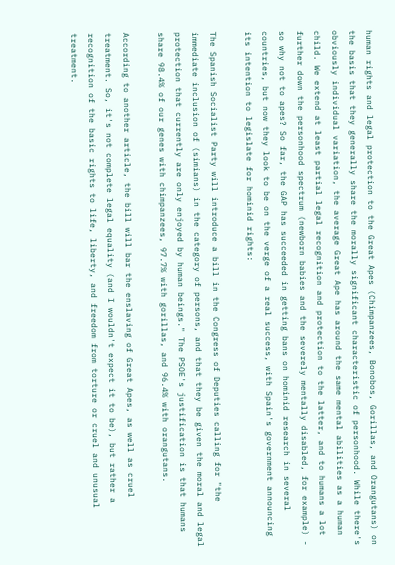human rights and legal protection to the Great Apes (Chimpanzees, Bonobos, Gorillas, and Orangutans) on the basis that they generally share the morally significant characteristic of personhood. While there's obviously individual variation, the average Great Ape has around the same mental abilities as a human child. We extend at least partial legal recognition and protection to the latter, and to humans a lot further down the personhood spectrum (newborn babies and the severely mentally disabled, for example) - so why not to apes? So far, the GAP has succeeded in getting bans on hominid research in several countries, but now they look to be on the verge of a real success, with Spain's government announcing its intention to legislate for hominid rights:

The Spanish Socialist Party will introduce a bill in the Congress of Deputies calling for "the immediate inclusion of (simians) in the category of persons, and that they be given the moral and legal protection that currently are only enjoyed by human beings." The PSOE's justification is that humans share 98.4% of our genes with chimpanzees, 97.7% with gorillas, and 96.4% with orangutans.

According to another article, the bill will bar the enslaving of Great Apes, as well as cruel treatment. So, it's not complete legal equality (and I wouldn't expect it to be), but rather a recognition of the basic rights to life, liberty, and freedom from torture or cruel and unusual treatment.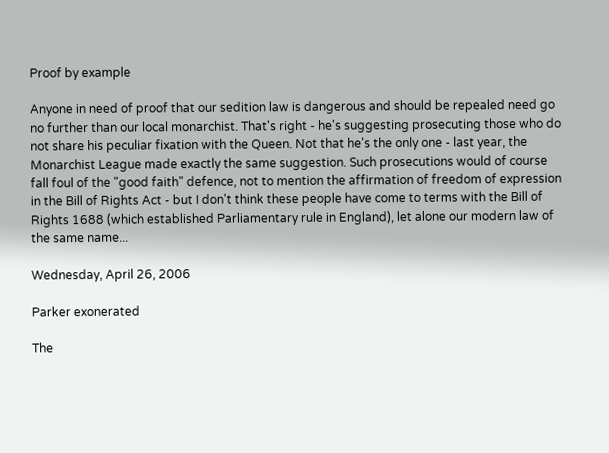Proof by example

Anyone in need of proof that our sedition law is dangerous and should be repealed need go no further than our local monarchist. That's right - he's suggesting prosecuting those who do not share his peculiar fixation with the Queen. Not that he's the only one - last year, the Monarchist League made exactly the same suggestion. Such prosecutions would of course fall foul of the "good faith" defence, not to mention the affirmation of freedom of expression in the Bill of Rights Act - but I don't think these people have come to terms with the Bill of Rights 1688 (which established Parliamentary rule in England), let alone our modern law of the same name...

Wednesday, April 26, 2006

Parker exonerated

The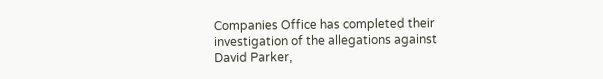Companies Office has completed their investigation of the allegations against David Parker,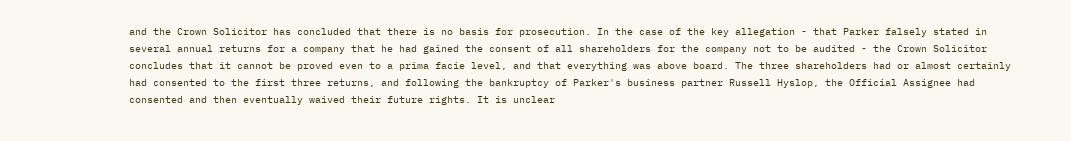and the Crown Solicitor has concluded that there is no basis for prosecution. In the case of the key allegation - that Parker falsely stated in several annual returns for a company that he had gained the consent of all shareholders for the company not to be audited - the Crown Solicitor concludes that it cannot be proved even to a prima facie level, and that everything was above board. The three shareholders had or almost certainly had consented to the first three returns, and following the bankruptcy of Parker's business partner Russell Hyslop, the Official Assignee had consented and then eventually waived their future rights. It is unclear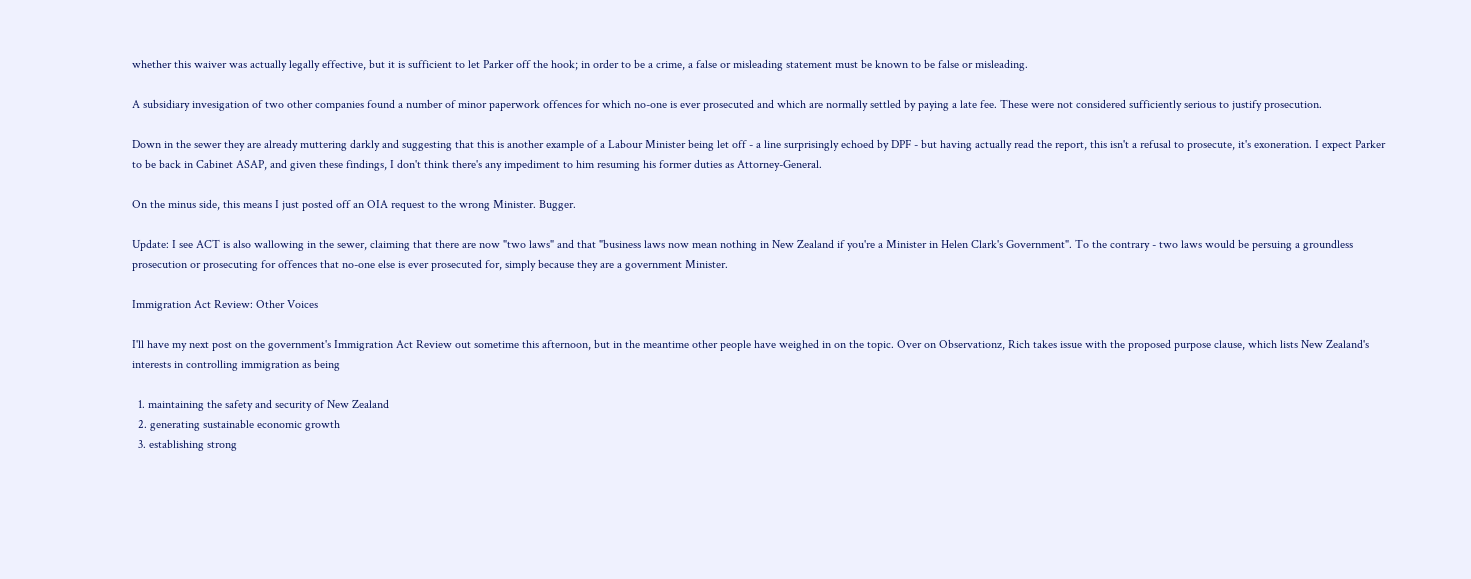whether this waiver was actually legally effective, but it is sufficient to let Parker off the hook; in order to be a crime, a false or misleading statement must be known to be false or misleading.

A subsidiary invesigation of two other companies found a number of minor paperwork offences for which no-one is ever prosecuted and which are normally settled by paying a late fee. These were not considered sufficiently serious to justify prosecution.

Down in the sewer they are already muttering darkly and suggesting that this is another example of a Labour Minister being let off - a line surprisingly echoed by DPF - but having actually read the report, this isn't a refusal to prosecute, it's exoneration. I expect Parker to be back in Cabinet ASAP, and given these findings, I don't think there's any impediment to him resuming his former duties as Attorney-General.

On the minus side, this means I just posted off an OIA request to the wrong Minister. Bugger.

Update: I see ACT is also wallowing in the sewer, claiming that there are now "two laws" and that "business laws now mean nothing in New Zealand if you're a Minister in Helen Clark's Government". To the contrary - two laws would be persuing a groundless prosecution or prosecuting for offences that no-one else is ever prosecuted for, simply because they are a government Minister.

Immigration Act Review: Other Voices

I'll have my next post on the government's Immigration Act Review out sometime this afternoon, but in the meantime other people have weighed in on the topic. Over on Observationz, Rich takes issue with the proposed purpose clause, which lists New Zealand's interests in controlling immigration as being

  1. maintaining the safety and security of New Zealand
  2. generating sustainable economic growth
  3. establishing strong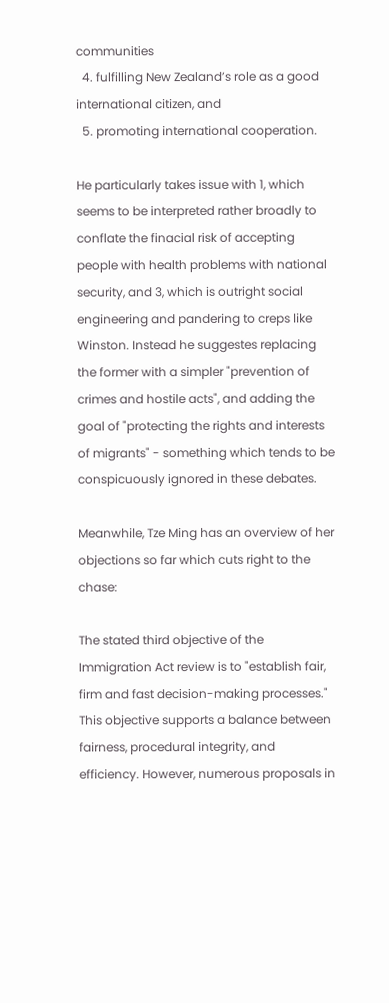communities
  4. fulfilling New Zealand’s role as a good international citizen, and
  5. promoting international cooperation.

He particularly takes issue with 1, which seems to be interpreted rather broadly to conflate the finacial risk of accepting people with health problems with national security, and 3, which is outright social engineering and pandering to creps like Winston. Instead he suggestes replacing the former with a simpler "prevention of crimes and hostile acts", and adding the goal of "protecting the rights and interests of migrants" - something which tends to be conspicuously ignored in these debates.

Meanwhile, Tze Ming has an overview of her objections so far which cuts right to the chase:

The stated third objective of the Immigration Act review is to "establish fair, firm and fast decision-making processes." This objective supports a balance between fairness, procedural integrity, and efficiency. However, numerous proposals in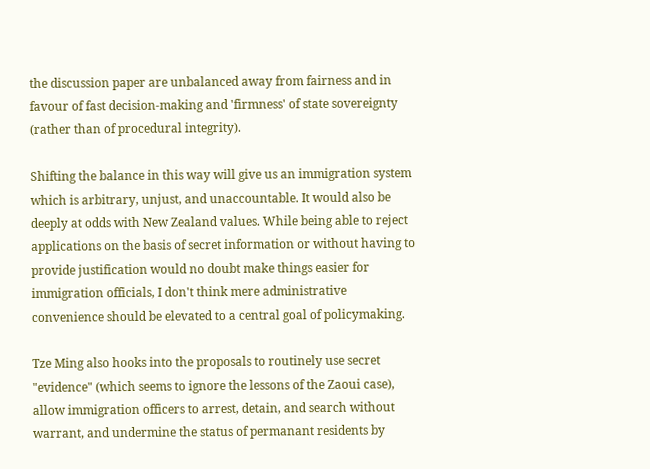the discussion paper are unbalanced away from fairness and in favour of fast decision-making and 'firmness' of state sovereignty (rather than of procedural integrity).

Shifting the balance in this way will give us an immigration system which is arbitrary, unjust, and unaccountable. It would also be deeply at odds with New Zealand values. While being able to reject applications on the basis of secret information or without having to provide justification would no doubt make things easier for immigration officials, I don't think mere administrative convenience should be elevated to a central goal of policymaking.

Tze Ming also hooks into the proposals to routinely use secret "evidence" (which seems to ignore the lessons of the Zaoui case), allow immigration officers to arrest, detain, and search without warrant, and undermine the status of permanant residents by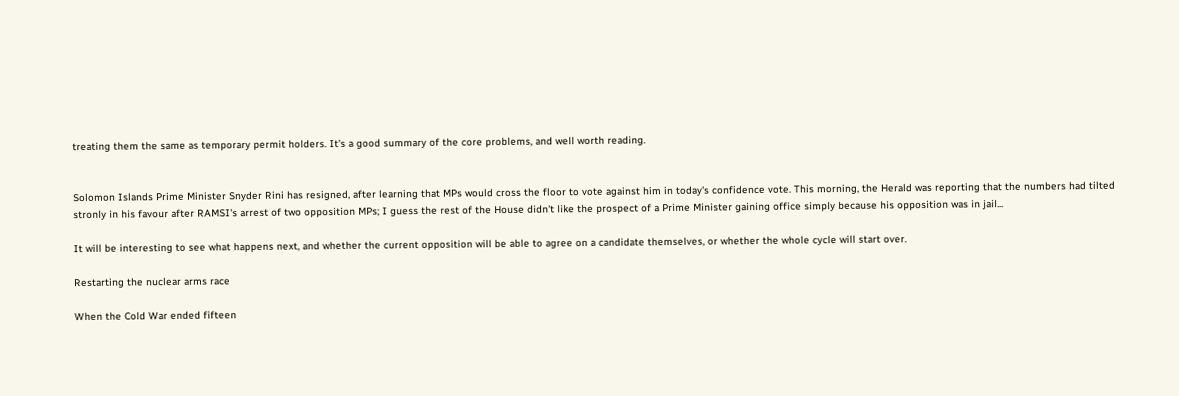treating them the same as temporary permit holders. It's a good summary of the core problems, and well worth reading.


Solomon Islands Prime Minister Snyder Rini has resigned, after learning that MPs would cross the floor to vote against him in today's confidence vote. This morning, the Herald was reporting that the numbers had tilted stronly in his favour after RAMSI's arrest of two opposition MPs; I guess the rest of the House didn't like the prospect of a Prime Minister gaining office simply because his opposition was in jail...

It will be interesting to see what happens next, and whether the current opposition will be able to agree on a candidate themselves, or whether the whole cycle will start over.

Restarting the nuclear arms race

When the Cold War ended fifteen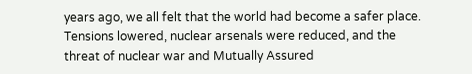years ago, we all felt that the world had become a safer place. Tensions lowered, nuclear arsenals were reduced, and the threat of nuclear war and Mutually Assured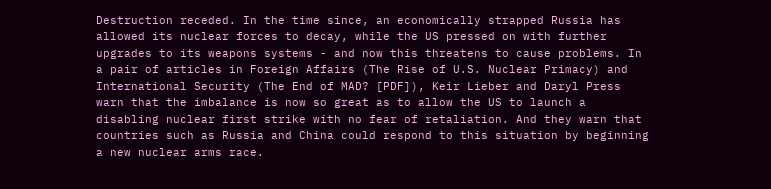Destruction receded. In the time since, an economically strapped Russia has allowed its nuclear forces to decay, while the US pressed on with further upgrades to its weapons systems - and now this threatens to cause problems. In a pair of articles in Foreign Affairs (The Rise of U.S. Nuclear Primacy) and International Security (The End of MAD? [PDF]), Keir Lieber and Daryl Press warn that the imbalance is now so great as to allow the US to launch a disabling nuclear first strike with no fear of retaliation. And they warn that countries such as Russia and China could respond to this situation by beginning a new nuclear arms race.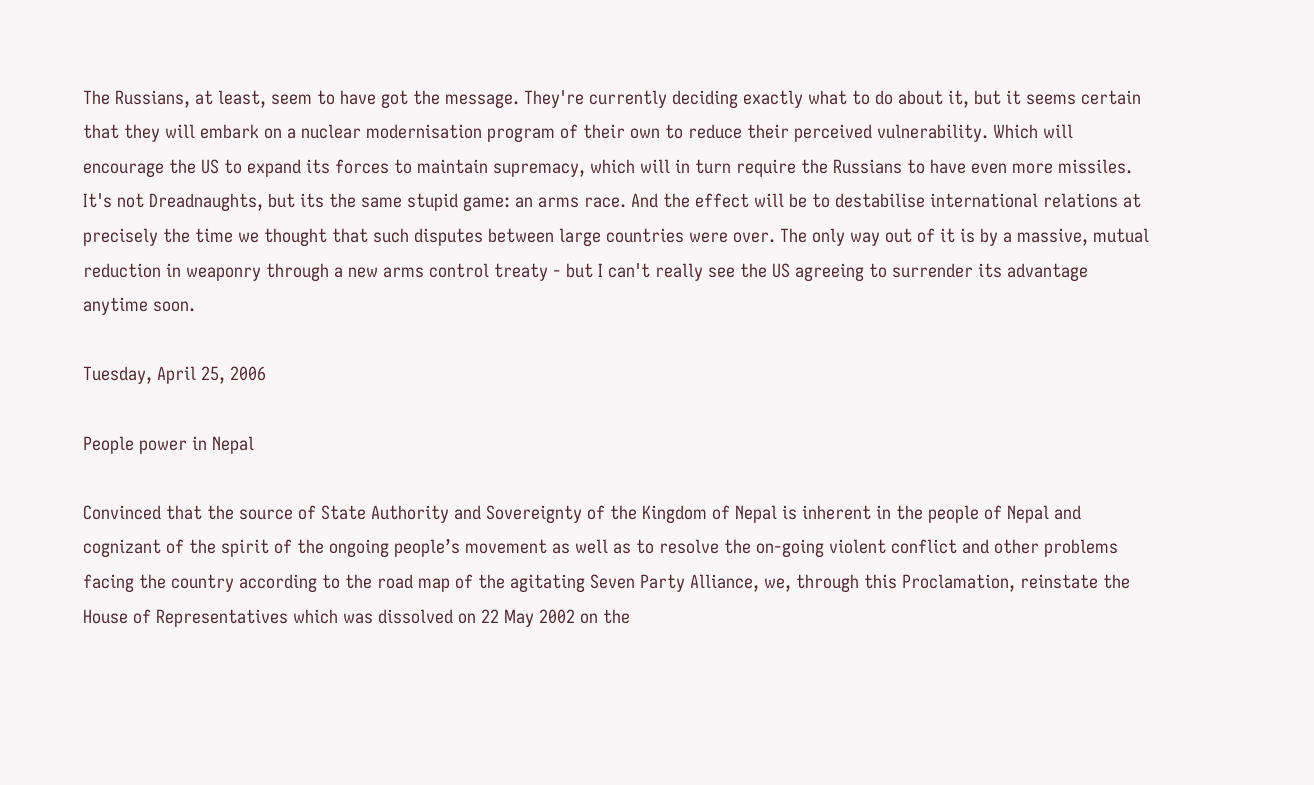The Russians, at least, seem to have got the message. They're currently deciding exactly what to do about it, but it seems certain that they will embark on a nuclear modernisation program of their own to reduce their perceived vulnerability. Which will encourage the US to expand its forces to maintain supremacy, which will in turn require the Russians to have even more missiles. It's not Dreadnaughts, but its the same stupid game: an arms race. And the effect will be to destabilise international relations at precisely the time we thought that such disputes between large countries were over. The only way out of it is by a massive, mutual reduction in weaponry through a new arms control treaty - but I can't really see the US agreeing to surrender its advantage anytime soon.

Tuesday, April 25, 2006

People power in Nepal

Convinced that the source of State Authority and Sovereignty of the Kingdom of Nepal is inherent in the people of Nepal and cognizant of the spirit of the ongoing people’s movement as well as to resolve the on-going violent conflict and other problems facing the country according to the road map of the agitating Seven Party Alliance, we, through this Proclamation, reinstate the House of Representatives which was dissolved on 22 May 2002 on the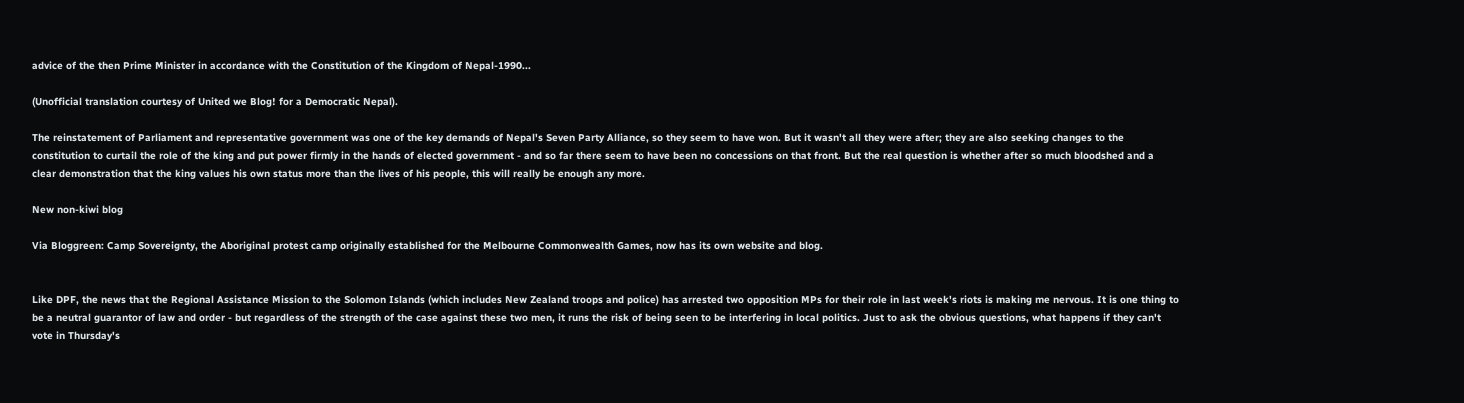advice of the then Prime Minister in accordance with the Constitution of the Kingdom of Nepal-1990...

(Unofficial translation courtesy of United we Blog! for a Democratic Nepal).

The reinstatement of Parliament and representative government was one of the key demands of Nepal's Seven Party Alliance, so they seem to have won. But it wasn't all they were after; they are also seeking changes to the constitution to curtail the role of the king and put power firmly in the hands of elected government - and so far there seem to have been no concessions on that front. But the real question is whether after so much bloodshed and a clear demonstration that the king values his own status more than the lives of his people, this will really be enough any more.

New non-kiwi blog

Via Bloggreen: Camp Sovereignty, the Aboriginal protest camp originally established for the Melbourne Commonwealth Games, now has its own website and blog.


Like DPF, the news that the Regional Assistance Mission to the Solomon Islands (which includes New Zealand troops and police) has arrested two opposition MPs for their role in last week's riots is making me nervous. It is one thing to be a neutral guarantor of law and order - but regardless of the strength of the case against these two men, it runs the risk of being seen to be interfering in local politics. Just to ask the obvious questions, what happens if they can't vote in Thursday's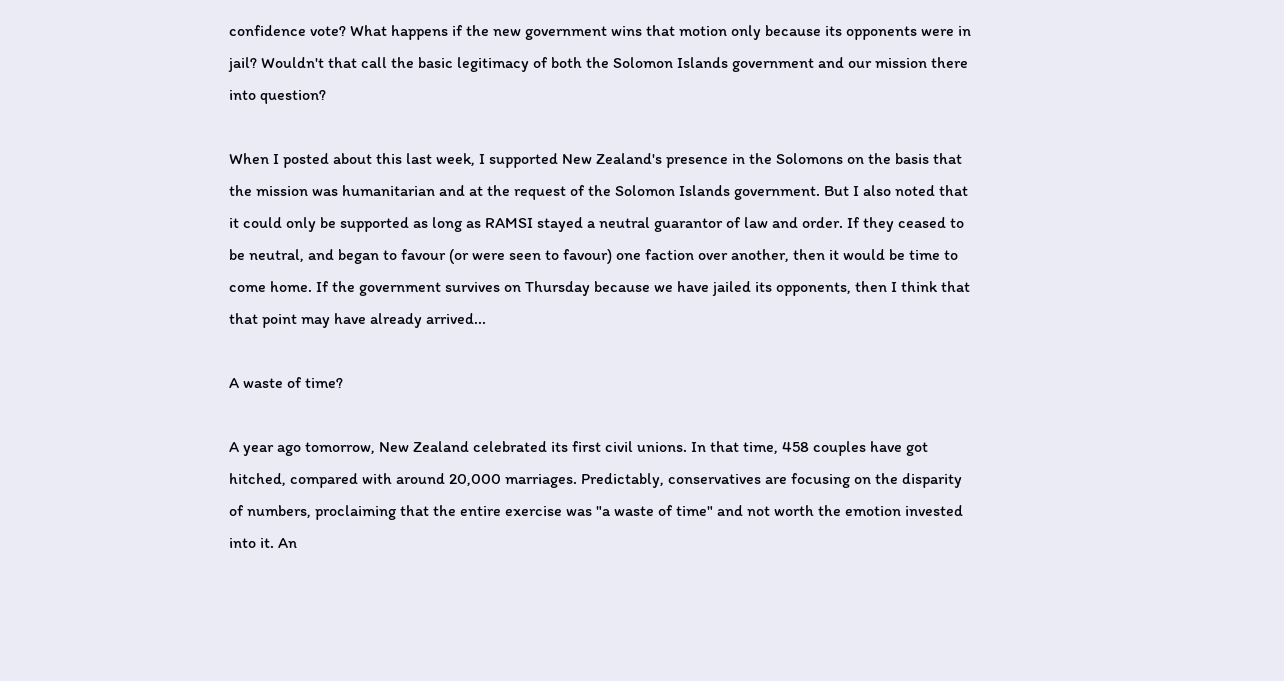confidence vote? What happens if the new government wins that motion only because its opponents were in jail? Wouldn't that call the basic legitimacy of both the Solomon Islands government and our mission there into question?

When I posted about this last week, I supported New Zealand's presence in the Solomons on the basis that the mission was humanitarian and at the request of the Solomon Islands government. But I also noted that it could only be supported as long as RAMSI stayed a neutral guarantor of law and order. If they ceased to be neutral, and began to favour (or were seen to favour) one faction over another, then it would be time to come home. If the government survives on Thursday because we have jailed its opponents, then I think that that point may have already arrived...

A waste of time?

A year ago tomorrow, New Zealand celebrated its first civil unions. In that time, 458 couples have got hitched, compared with around 20,000 marriages. Predictably, conservatives are focusing on the disparity of numbers, proclaiming that the entire exercise was "a waste of time" and not worth the emotion invested into it. An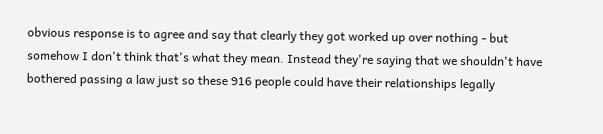obvious response is to agree and say that clearly they got worked up over nothing - but somehow I don't think that's what they mean. Instead they're saying that we shouldn't have bothered passing a law just so these 916 people could have their relationships legally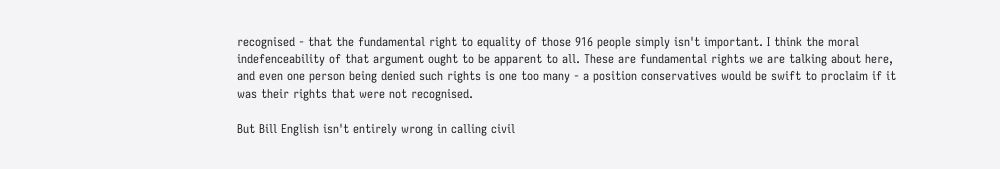recognised - that the fundamental right to equality of those 916 people simply isn't important. I think the moral indefenceability of that argument ought to be apparent to all. These are fundamental rights we are talking about here, and even one person being denied such rights is one too many - a position conservatives would be swift to proclaim if it was their rights that were not recognised.

But Bill English isn't entirely wrong in calling civil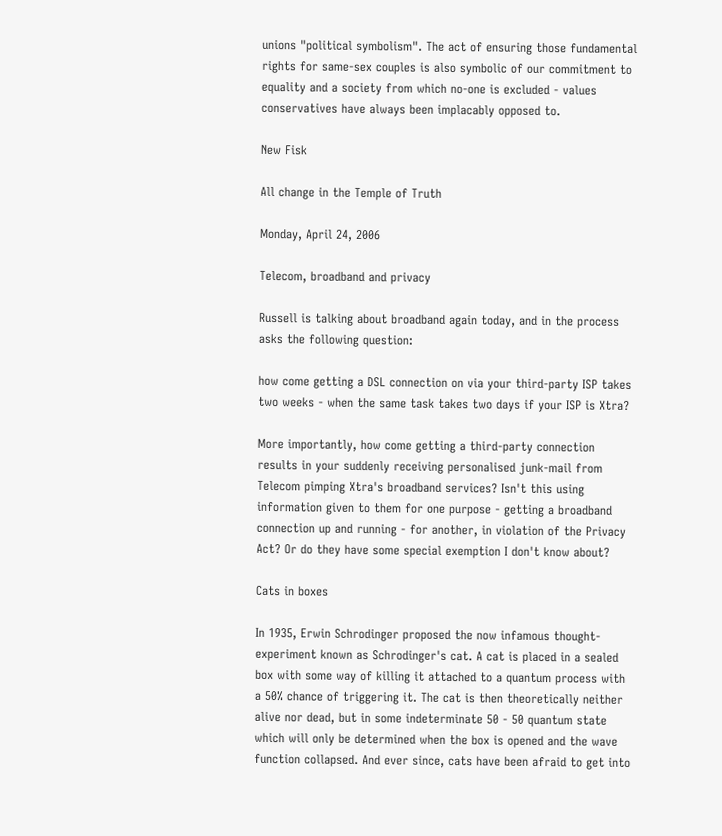unions "political symbolism". The act of ensuring those fundamental rights for same-sex couples is also symbolic of our commitment to equality and a society from which no-one is excluded - values conservatives have always been implacably opposed to.

New Fisk

All change in the Temple of Truth

Monday, April 24, 2006

Telecom, broadband and privacy

Russell is talking about broadband again today, and in the process asks the following question:

how come getting a DSL connection on via your third-party ISP takes two weeks - when the same task takes two days if your ISP is Xtra?

More importantly, how come getting a third-party connection results in your suddenly receiving personalised junk-mail from Telecom pimping Xtra's broadband services? Isn't this using information given to them for one purpose - getting a broadband connection up and running - for another, in violation of the Privacy Act? Or do they have some special exemption I don't know about?

Cats in boxes

In 1935, Erwin Schrodinger proposed the now infamous thought-experiment known as Schrodinger's cat. A cat is placed in a sealed box with some way of killing it attached to a quantum process with a 50% chance of triggering it. The cat is then theoretically neither alive nor dead, but in some indeterminate 50 - 50 quantum state which will only be determined when the box is opened and the wave function collapsed. And ever since, cats have been afraid to get into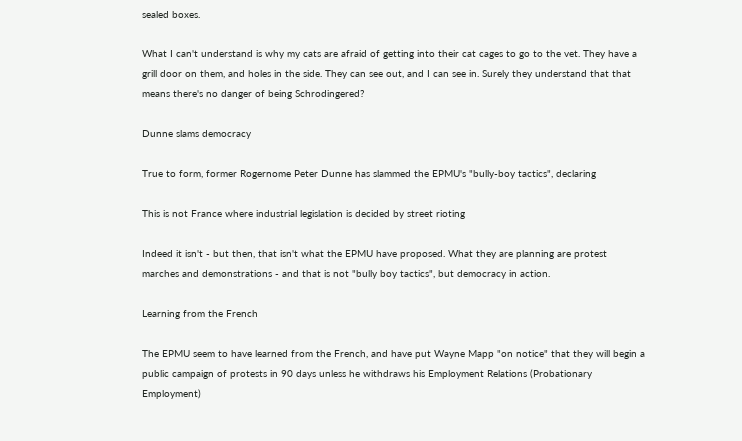sealed boxes.

What I can't understand is why my cats are afraid of getting into their cat cages to go to the vet. They have a grill door on them, and holes in the side. They can see out, and I can see in. Surely they understand that that means there's no danger of being Schrodingered?

Dunne slams democracy

True to form, former Rogernome Peter Dunne has slammed the EPMU's "bully-boy tactics", declaring

This is not France where industrial legislation is decided by street rioting

Indeed it isn't - but then, that isn't what the EPMU have proposed. What they are planning are protest marches and demonstrations - and that is not "bully boy tactics", but democracy in action.

Learning from the French

The EPMU seem to have learned from the French, and have put Wayne Mapp "on notice" that they will begin a public campaign of protests in 90 days unless he withdraws his Employment Relations (Probationary Employment)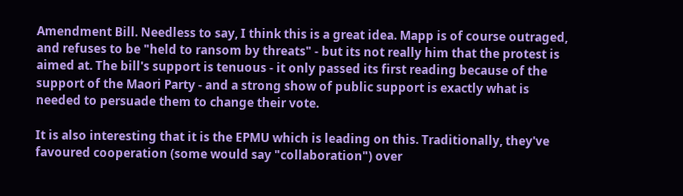Amendment Bill. Needless to say, I think this is a great idea. Mapp is of course outraged, and refuses to be "held to ransom by threats" - but its not really him that the protest is aimed at. The bill's support is tenuous - it only passed its first reading because of the support of the Maori Party - and a strong show of public support is exactly what is needed to persuade them to change their vote.

It is also interesting that it is the EPMU which is leading on this. Traditionally, they've favoured cooperation (some would say "collaboration") over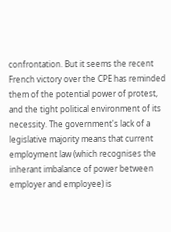confrontation. But it seems the recent French victory over the CPE has reminded them of the potential power of protest, and the tight political environment of its necessity. The government's lack of a legislative majority means that current employment law (which recognises the inherant imbalance of power between employer and employee) is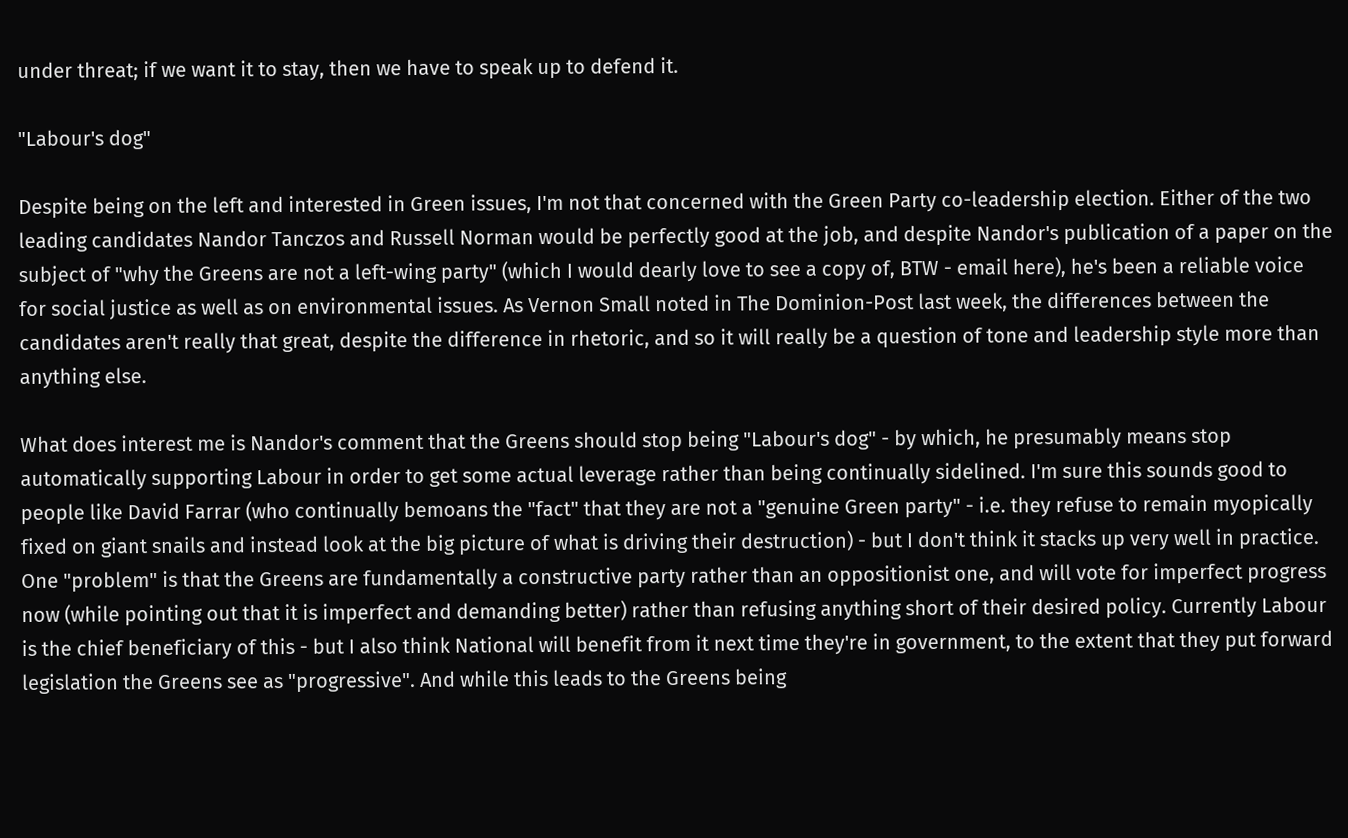under threat; if we want it to stay, then we have to speak up to defend it.

"Labour's dog"

Despite being on the left and interested in Green issues, I'm not that concerned with the Green Party co-leadership election. Either of the two leading candidates Nandor Tanczos and Russell Norman would be perfectly good at the job, and despite Nandor's publication of a paper on the subject of "why the Greens are not a left-wing party" (which I would dearly love to see a copy of, BTW - email here), he's been a reliable voice for social justice as well as on environmental issues. As Vernon Small noted in The Dominion-Post last week, the differences between the candidates aren't really that great, despite the difference in rhetoric, and so it will really be a question of tone and leadership style more than anything else.

What does interest me is Nandor's comment that the Greens should stop being "Labour's dog" - by which, he presumably means stop automatically supporting Labour in order to get some actual leverage rather than being continually sidelined. I'm sure this sounds good to people like David Farrar (who continually bemoans the "fact" that they are not a "genuine Green party" - i.e. they refuse to remain myopically fixed on giant snails and instead look at the big picture of what is driving their destruction) - but I don't think it stacks up very well in practice. One "problem" is that the Greens are fundamentally a constructive party rather than an oppositionist one, and will vote for imperfect progress now (while pointing out that it is imperfect and demanding better) rather than refusing anything short of their desired policy. Currently Labour is the chief beneficiary of this - but I also think National will benefit from it next time they're in government, to the extent that they put forward legislation the Greens see as "progressive". And while this leads to the Greens being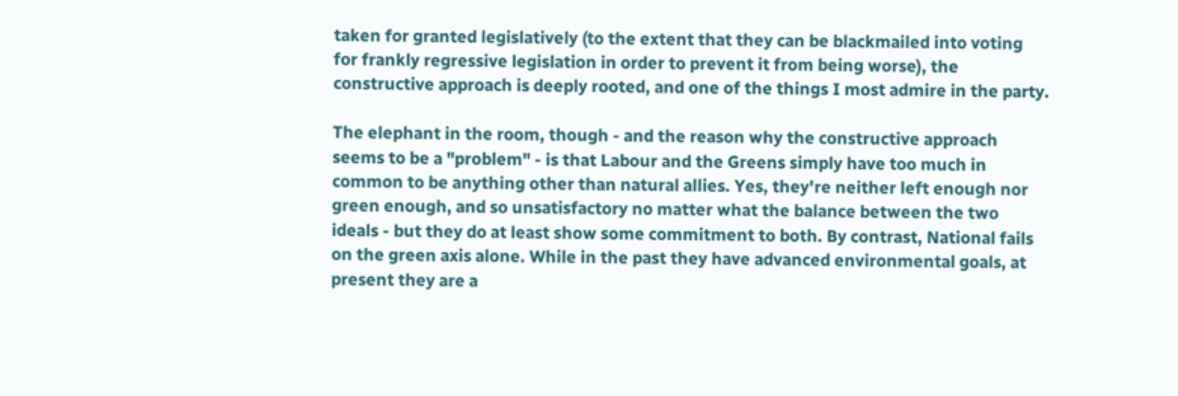taken for granted legislatively (to the extent that they can be blackmailed into voting for frankly regressive legislation in order to prevent it from being worse), the constructive approach is deeply rooted, and one of the things I most admire in the party.

The elephant in the room, though - and the reason why the constructive approach seems to be a "problem" - is that Labour and the Greens simply have too much in common to be anything other than natural allies. Yes, they're neither left enough nor green enough, and so unsatisfactory no matter what the balance between the two ideals - but they do at least show some commitment to both. By contrast, National fails on the green axis alone. While in the past they have advanced environmental goals, at present they are a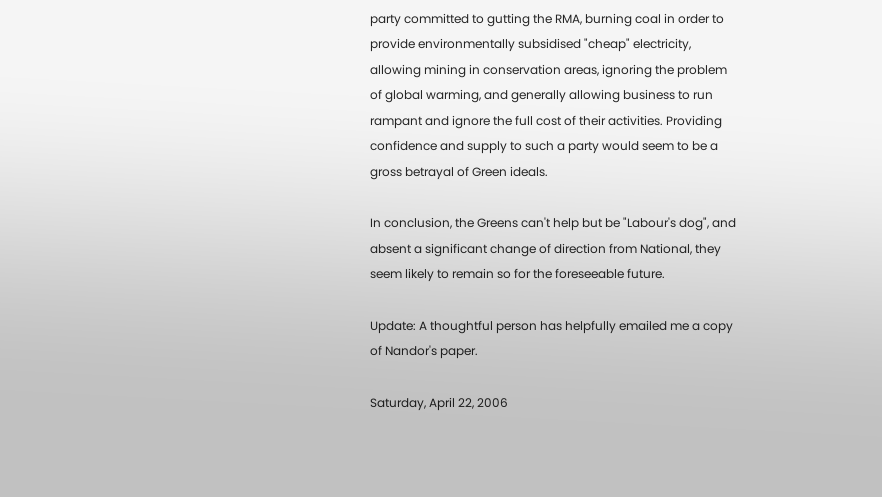party committed to gutting the RMA, burning coal in order to provide environmentally subsidised "cheap" electricity, allowing mining in conservation areas, ignoring the problem of global warming, and generally allowing business to run rampant and ignore the full cost of their activities. Providing confidence and supply to such a party would seem to be a gross betrayal of Green ideals.

In conclusion, the Greens can't help but be "Labour's dog", and absent a significant change of direction from National, they seem likely to remain so for the foreseeable future.

Update: A thoughtful person has helpfully emailed me a copy of Nandor's paper.

Saturday, April 22, 2006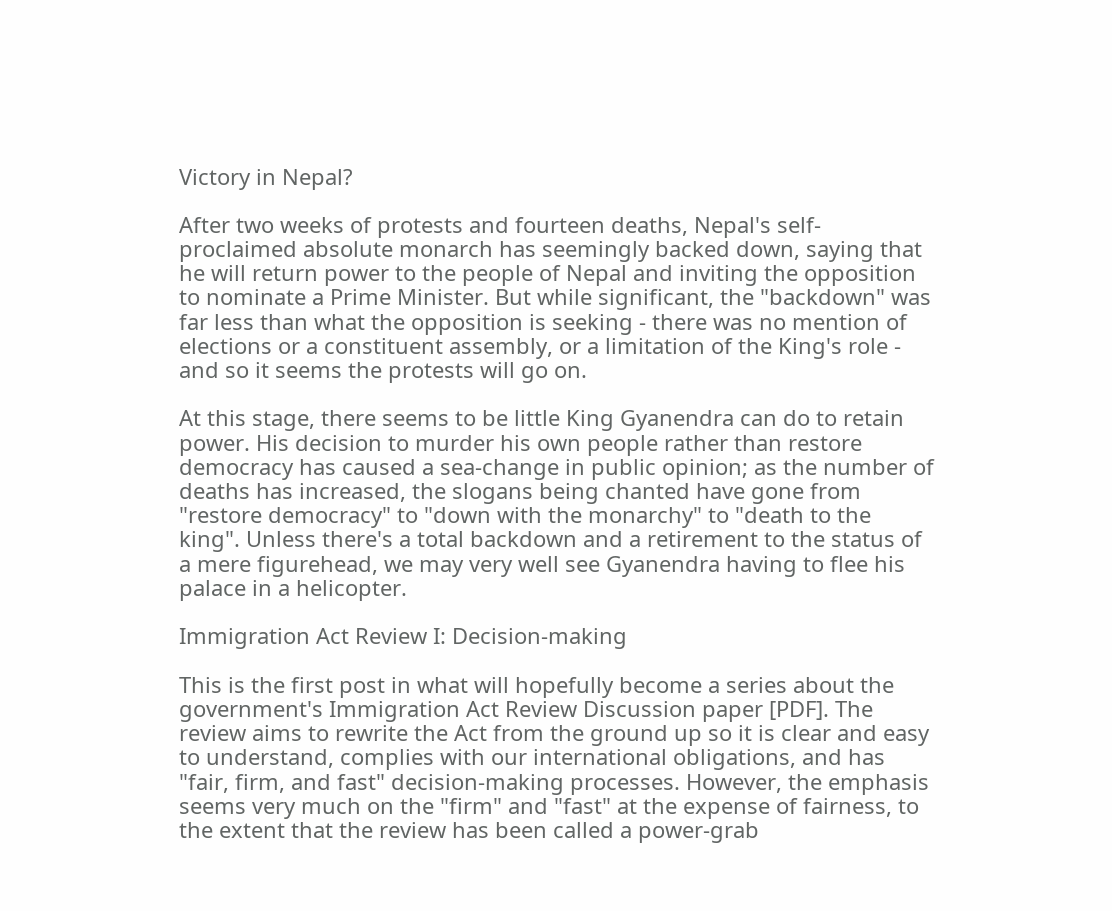Victory in Nepal?

After two weeks of protests and fourteen deaths, Nepal's self-proclaimed absolute monarch has seemingly backed down, saying that he will return power to the people of Nepal and inviting the opposition to nominate a Prime Minister. But while significant, the "backdown" was far less than what the opposition is seeking - there was no mention of elections or a constituent assembly, or a limitation of the King's role - and so it seems the protests will go on.

At this stage, there seems to be little King Gyanendra can do to retain power. His decision to murder his own people rather than restore democracy has caused a sea-change in public opinion; as the number of deaths has increased, the slogans being chanted have gone from "restore democracy" to "down with the monarchy" to "death to the king". Unless there's a total backdown and a retirement to the status of a mere figurehead, we may very well see Gyanendra having to flee his palace in a helicopter.

Immigration Act Review I: Decision-making

This is the first post in what will hopefully become a series about the government's Immigration Act Review Discussion paper [PDF]. The review aims to rewrite the Act from the ground up so it is clear and easy to understand, complies with our international obligations, and has "fair, firm, and fast" decision-making processes. However, the emphasis seems very much on the "firm" and "fast" at the expense of fairness, to the extent that the review has been called a power-grab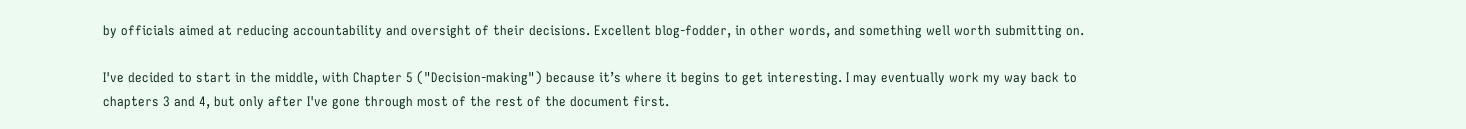by officials aimed at reducing accountability and oversight of their decisions. Excellent blog-fodder, in other words, and something well worth submitting on.

I've decided to start in the middle, with Chapter 5 ("Decision-making") because it’s where it begins to get interesting. I may eventually work my way back to chapters 3 and 4, but only after I've gone through most of the rest of the document first.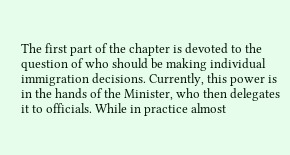The first part of the chapter is devoted to the question of who should be making individual immigration decisions. Currently, this power is in the hands of the Minister, who then delegates it to officials. While in practice almost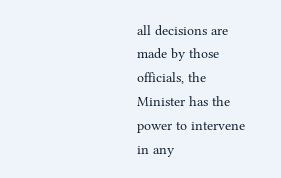all decisions are made by those officials, the Minister has the power to intervene in any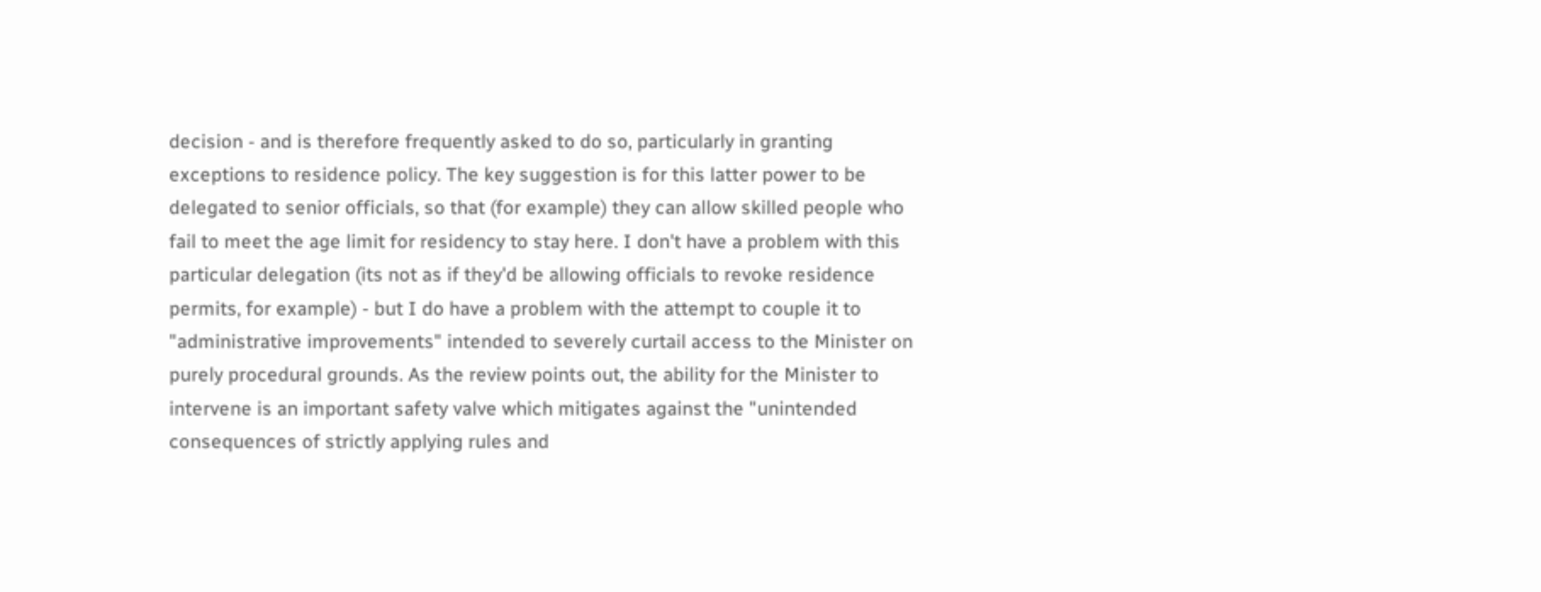decision - and is therefore frequently asked to do so, particularly in granting exceptions to residence policy. The key suggestion is for this latter power to be delegated to senior officials, so that (for example) they can allow skilled people who fail to meet the age limit for residency to stay here. I don't have a problem with this particular delegation (its not as if they'd be allowing officials to revoke residence permits, for example) - but I do have a problem with the attempt to couple it to "administrative improvements" intended to severely curtail access to the Minister on purely procedural grounds. As the review points out, the ability for the Minister to intervene is an important safety valve which mitigates against the "unintended consequences of strictly applying rules and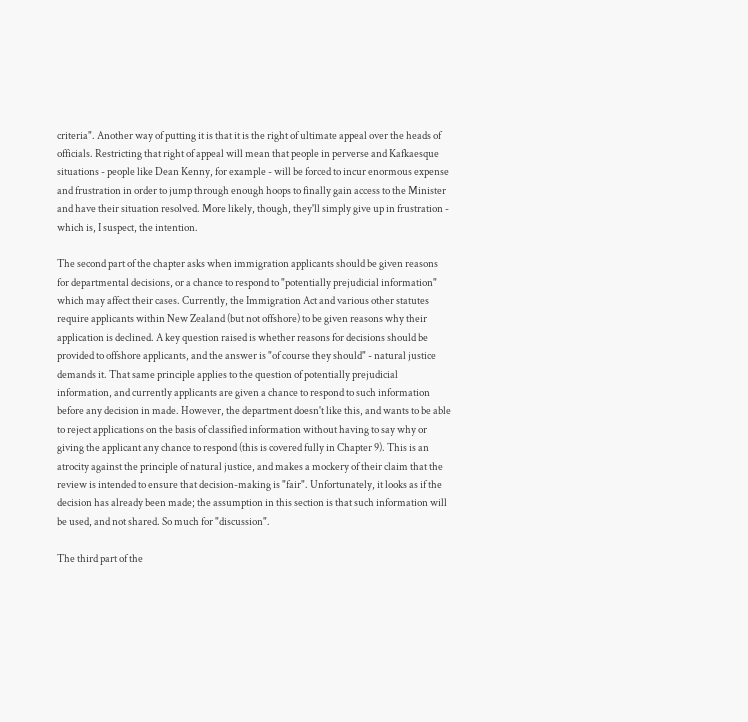criteria". Another way of putting it is that it is the right of ultimate appeal over the heads of officials. Restricting that right of appeal will mean that people in perverse and Kafkaesque situations - people like Dean Kenny, for example - will be forced to incur enormous expense and frustration in order to jump through enough hoops to finally gain access to the Minister and have their situation resolved. More likely, though, they'll simply give up in frustration - which is, I suspect, the intention.

The second part of the chapter asks when immigration applicants should be given reasons for departmental decisions, or a chance to respond to "potentially prejudicial information" which may affect their cases. Currently, the Immigration Act and various other statutes require applicants within New Zealand (but not offshore) to be given reasons why their application is declined. A key question raised is whether reasons for decisions should be provided to offshore applicants, and the answer is "of course they should" - natural justice demands it. That same principle applies to the question of potentially prejudicial information, and currently applicants are given a chance to respond to such information before any decision in made. However, the department doesn't like this, and wants to be able to reject applications on the basis of classified information without having to say why or giving the applicant any chance to respond (this is covered fully in Chapter 9). This is an atrocity against the principle of natural justice, and makes a mockery of their claim that the review is intended to ensure that decision-making is "fair". Unfortunately, it looks as if the decision has already been made; the assumption in this section is that such information will be used, and not shared. So much for "discussion".

The third part of the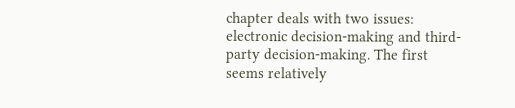chapter deals with two issues: electronic decision-making and third-party decision-making. The first seems relatively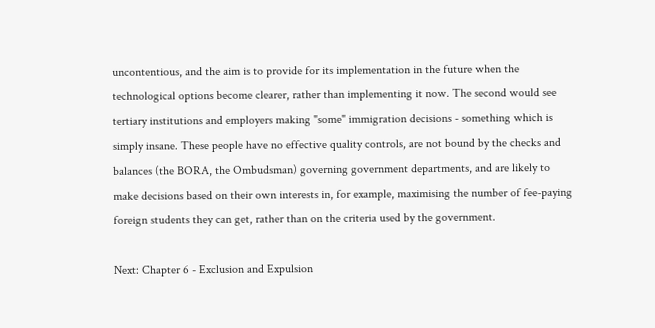uncontentious, and the aim is to provide for its implementation in the future when the technological options become clearer, rather than implementing it now. The second would see tertiary institutions and employers making "some" immigration decisions - something which is simply insane. These people have no effective quality controls, are not bound by the checks and balances (the BORA, the Ombudsman) governing government departments, and are likely to make decisions based on their own interests in, for example, maximising the number of fee-paying foreign students they can get, rather than on the criteria used by the government.

Next: Chapter 6 - Exclusion and Expulsion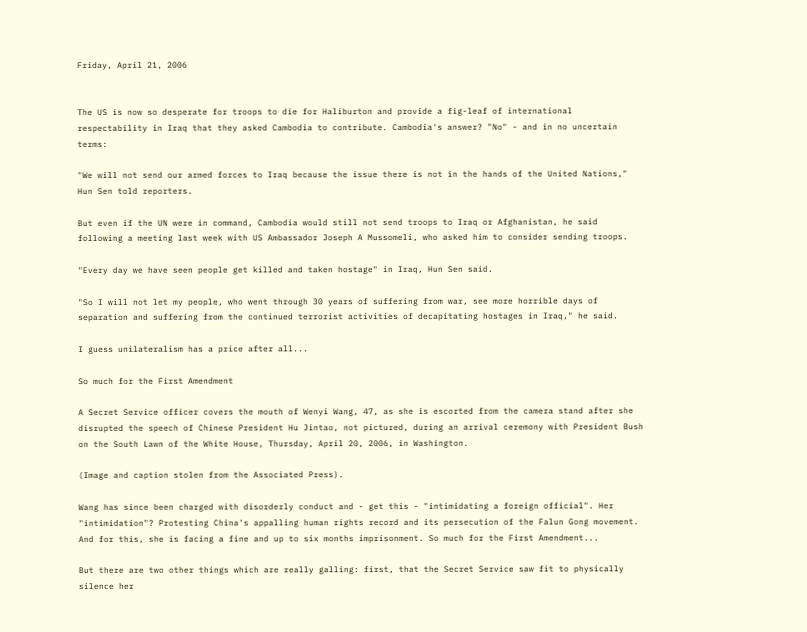Friday, April 21, 2006


The US is now so desperate for troops to die for Haliburton and provide a fig-leaf of international respectability in Iraq that they asked Cambodia to contribute. Cambodia's answer? "No" - and in no uncertain terms:

"We will not send our armed forces to Iraq because the issue there is not in the hands of the United Nations," Hun Sen told reporters.

But even if the UN were in command, Cambodia would still not send troops to Iraq or Afghanistan, he said following a meeting last week with US Ambassador Joseph A Mussomeli, who asked him to consider sending troops.

"Every day we have seen people get killed and taken hostage" in Iraq, Hun Sen said.

"So I will not let my people, who went through 30 years of suffering from war, see more horrible days of separation and suffering from the continued terrorist activities of decapitating hostages in Iraq," he said.

I guess unilateralism has a price after all...

So much for the First Amendment

A Secret Service officer covers the mouth of Wenyi Wang, 47, as she is escorted from the camera stand after she disrupted the speech of Chinese President Hu Jintao, not pictured, during an arrival ceremony with President Bush on the South Lawn of the White House, Thursday, April 20, 2006, in Washington.

(Image and caption stolen from the Associated Press).

Wang has since been charged with disorderly conduct and - get this - "intimidating a foreign official". Her "intimidation"? Protesting China's appalling human rights record and its persecution of the Falun Gong movement. And for this, she is facing a fine and up to six months imprisonment. So much for the First Amendment...

But there are two other things which are really galling: first, that the Secret Service saw fit to physically silence her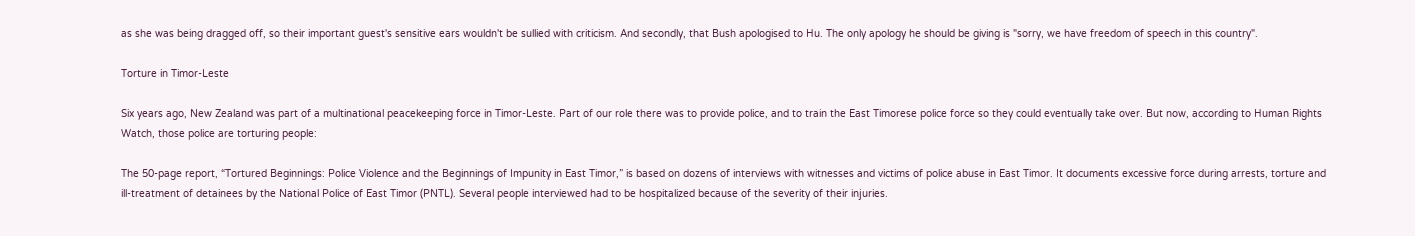as she was being dragged off, so their important guest's sensitive ears wouldn't be sullied with criticism. And secondly, that Bush apologised to Hu. The only apology he should be giving is "sorry, we have freedom of speech in this country".

Torture in Timor-Leste

Six years ago, New Zealand was part of a multinational peacekeeping force in Timor-Leste. Part of our role there was to provide police, and to train the East Timorese police force so they could eventually take over. But now, according to Human Rights Watch, those police are torturing people:

The 50-page report, “Tortured Beginnings: Police Violence and the Beginnings of Impunity in East Timor,” is based on dozens of interviews with witnesses and victims of police abuse in East Timor. It documents excessive force during arrests, torture and ill-treatment of detainees by the National Police of East Timor (PNTL). Several people interviewed had to be hospitalized because of the severity of their injuries.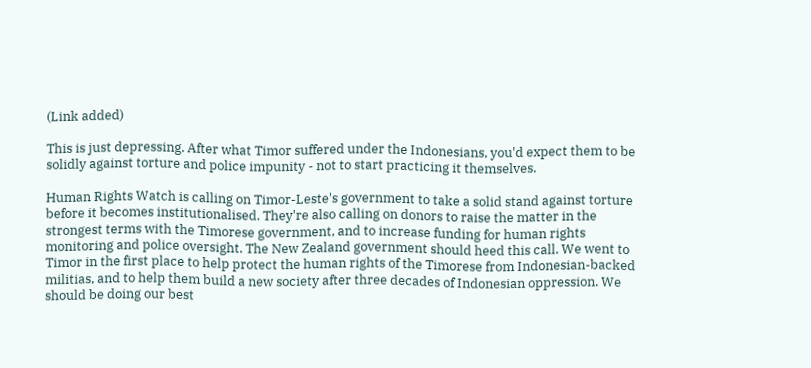(Link added)

This is just depressing. After what Timor suffered under the Indonesians, you'd expect them to be solidly against torture and police impunity - not to start practicing it themselves.

Human Rights Watch is calling on Timor-Leste's government to take a solid stand against torture before it becomes institutionalised. They're also calling on donors to raise the matter in the strongest terms with the Timorese government, and to increase funding for human rights monitoring and police oversight. The New Zealand government should heed this call. We went to Timor in the first place to help protect the human rights of the Timorese from Indonesian-backed militias, and to help them build a new society after three decades of Indonesian oppression. We should be doing our best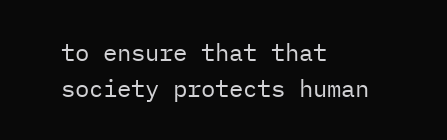to ensure that that society protects human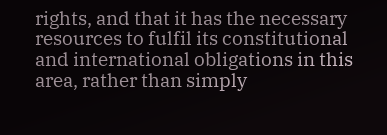rights, and that it has the necessary resources to fulfil its constitutional and international obligations in this area, rather than simply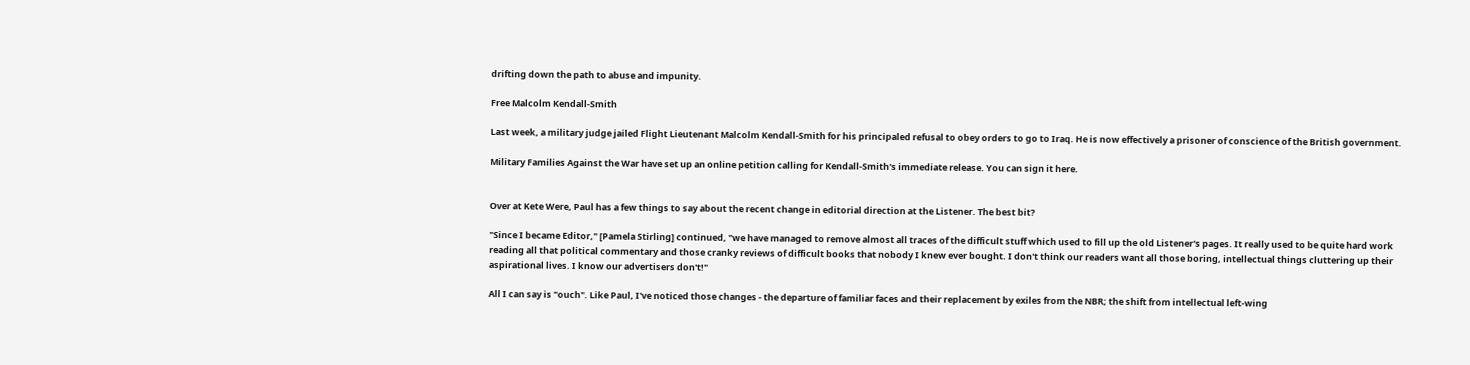drifting down the path to abuse and impunity.

Free Malcolm Kendall-Smith

Last week, a military judge jailed Flight Lieutenant Malcolm Kendall-Smith for his principaled refusal to obey orders to go to Iraq. He is now effectively a prisoner of conscience of the British government.

Military Families Against the War have set up an online petition calling for Kendall-Smith's immediate release. You can sign it here.


Over at Kete Were, Paul has a few things to say about the recent change in editorial direction at the Listener. The best bit?

"Since I became Editor," [Pamela Stirling] continued, "we have managed to remove almost all traces of the difficult stuff which used to fill up the old Listener's pages. It really used to be quite hard work reading all that political commentary and those cranky reviews of difficult books that nobody I knew ever bought. I don't think our readers want all those boring, intellectual things cluttering up their aspirational lives. I know our advertisers don't!"

All I can say is "ouch". Like Paul, I've noticed those changes - the departure of familiar faces and their replacement by exiles from the NBR; the shift from intellectual left-wing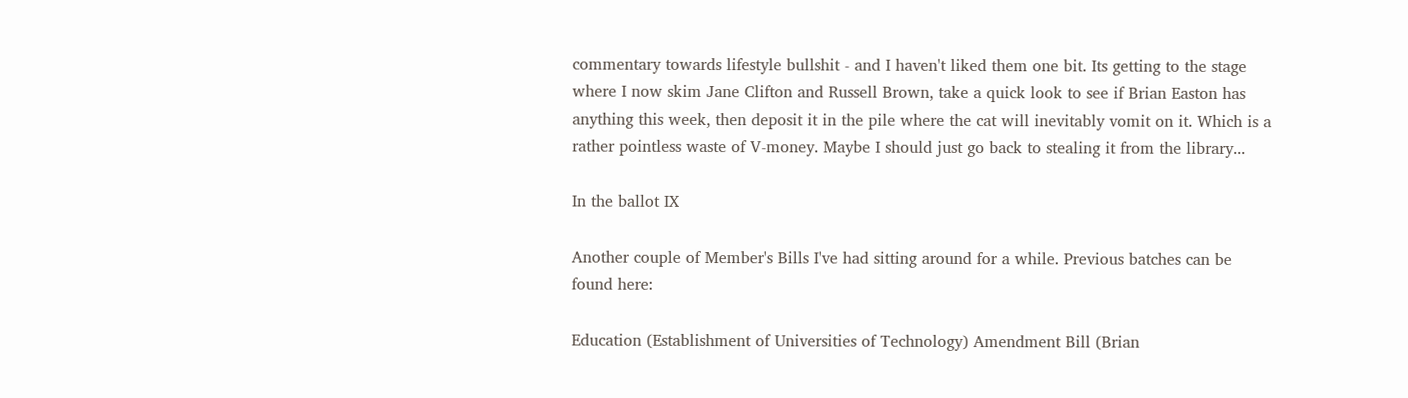commentary towards lifestyle bullshit - and I haven't liked them one bit. Its getting to the stage where I now skim Jane Clifton and Russell Brown, take a quick look to see if Brian Easton has anything this week, then deposit it in the pile where the cat will inevitably vomit on it. Which is a rather pointless waste of V-money. Maybe I should just go back to stealing it from the library...

In the ballot IX

Another couple of Member's Bills I've had sitting around for a while. Previous batches can be found here:

Education (Establishment of Universities of Technology) Amendment Bill (Brian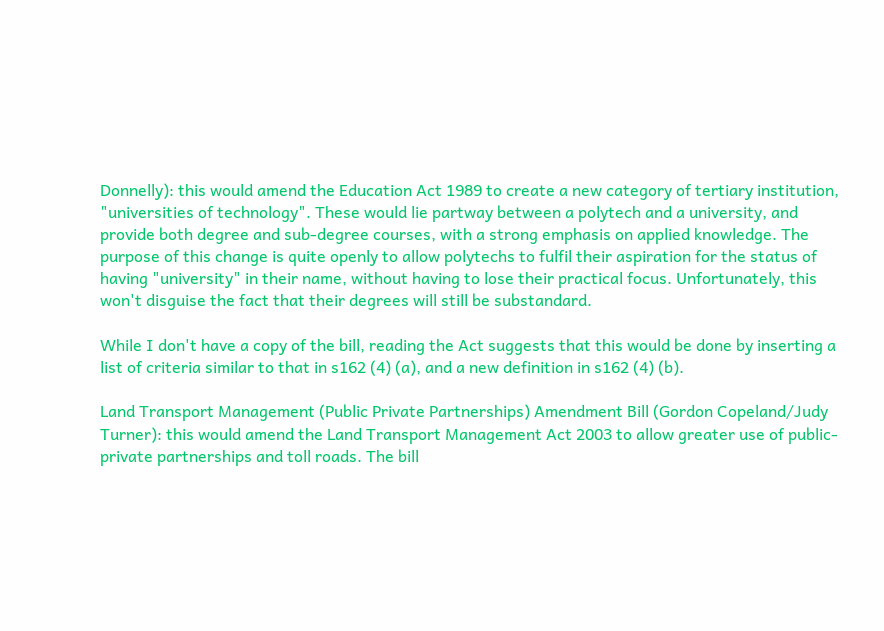Donnelly): this would amend the Education Act 1989 to create a new category of tertiary institution, "universities of technology". These would lie partway between a polytech and a university, and provide both degree and sub-degree courses, with a strong emphasis on applied knowledge. The purpose of this change is quite openly to allow polytechs to fulfil their aspiration for the status of having "university" in their name, without having to lose their practical focus. Unfortunately, this won't disguise the fact that their degrees will still be substandard.

While I don't have a copy of the bill, reading the Act suggests that this would be done by inserting a list of criteria similar to that in s162 (4) (a), and a new definition in s162 (4) (b).

Land Transport Management (Public Private Partnerships) Amendment Bill (Gordon Copeland/Judy Turner): this would amend the Land Transport Management Act 2003 to allow greater use of public-private partnerships and toll roads. The bill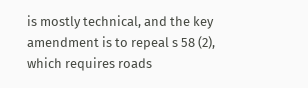is mostly technical, and the key amendment is to repeal s 58 (2), which requires roads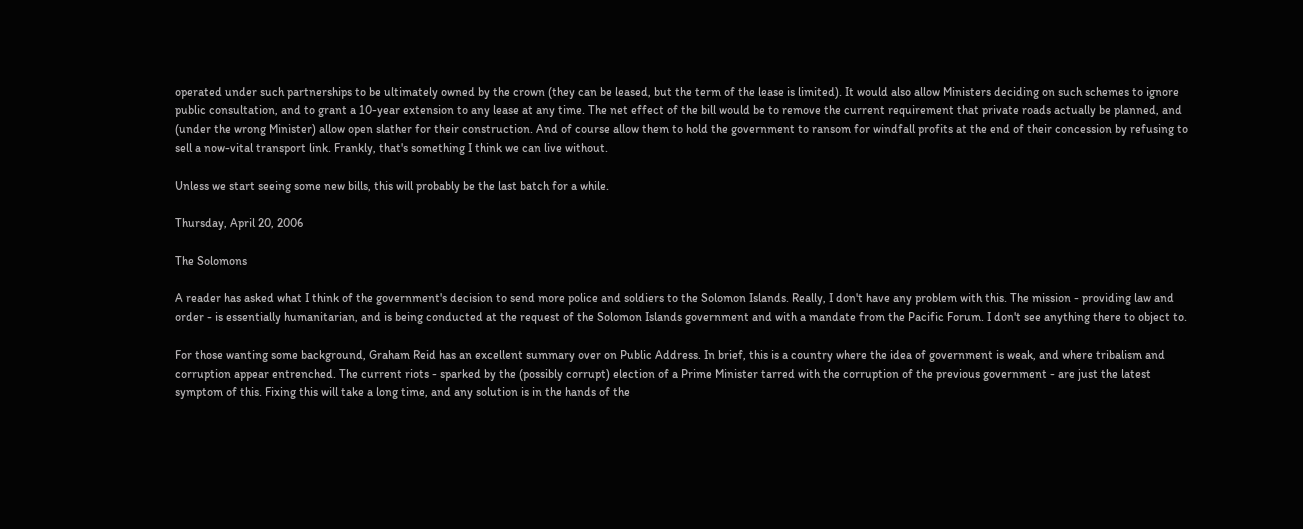operated under such partnerships to be ultimately owned by the crown (they can be leased, but the term of the lease is limited). It would also allow Ministers deciding on such schemes to ignore public consultation, and to grant a 10-year extension to any lease at any time. The net effect of the bill would be to remove the current requirement that private roads actually be planned, and (under the wrong Minister) allow open slather for their construction. And of course allow them to hold the government to ransom for windfall profits at the end of their concession by refusing to sell a now-vital transport link. Frankly, that's something I think we can live without.

Unless we start seeing some new bills, this will probably be the last batch for a while.

Thursday, April 20, 2006

The Solomons

A reader has asked what I think of the government's decision to send more police and soldiers to the Solomon Islands. Really, I don't have any problem with this. The mission - providing law and order - is essentially humanitarian, and is being conducted at the request of the Solomon Islands government and with a mandate from the Pacific Forum. I don't see anything there to object to.

For those wanting some background, Graham Reid has an excellent summary over on Public Address. In brief, this is a country where the idea of government is weak, and where tribalism and corruption appear entrenched. The current riots - sparked by the (possibly corrupt) election of a Prime Minister tarred with the corruption of the previous government - are just the latest symptom of this. Fixing this will take a long time, and any solution is in the hands of the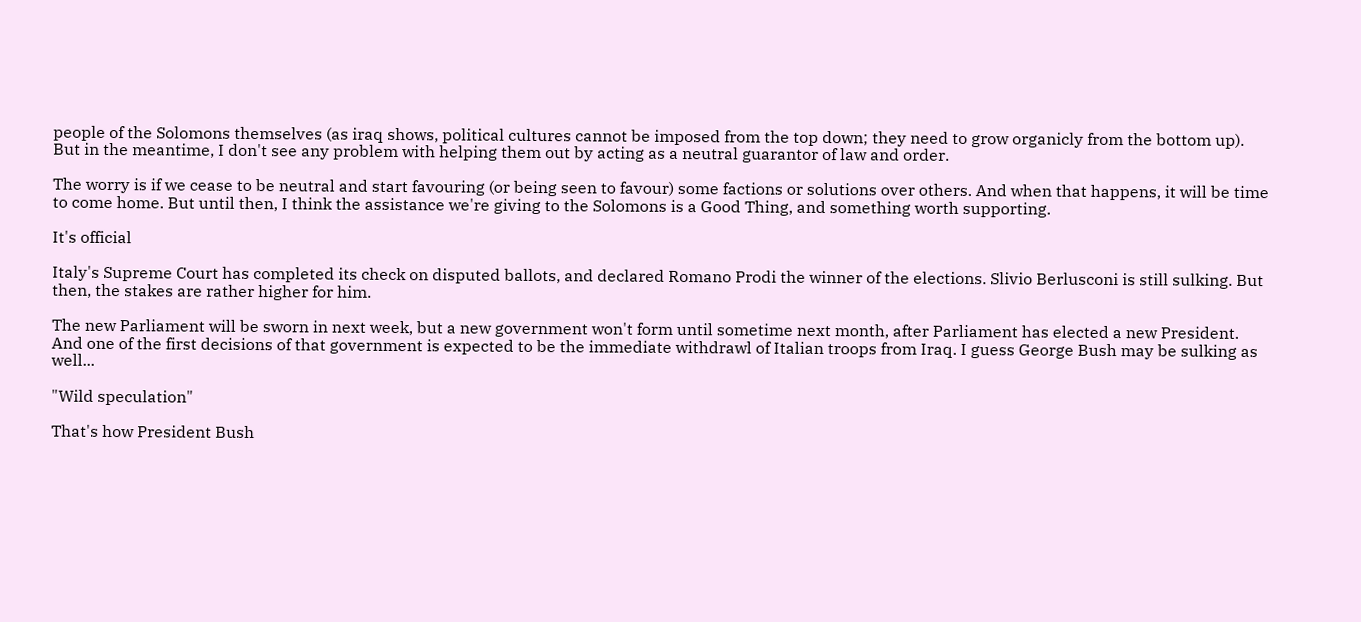people of the Solomons themselves (as iraq shows, political cultures cannot be imposed from the top down; they need to grow organicly from the bottom up). But in the meantime, I don't see any problem with helping them out by acting as a neutral guarantor of law and order.

The worry is if we cease to be neutral and start favouring (or being seen to favour) some factions or solutions over others. And when that happens, it will be time to come home. But until then, I think the assistance we're giving to the Solomons is a Good Thing, and something worth supporting.

It's official

Italy's Supreme Court has completed its check on disputed ballots, and declared Romano Prodi the winner of the elections. Slivio Berlusconi is still sulking. But then, the stakes are rather higher for him.

The new Parliament will be sworn in next week, but a new government won't form until sometime next month, after Parliament has elected a new President. And one of the first decisions of that government is expected to be the immediate withdrawl of Italian troops from Iraq. I guess George Bush may be sulking as well...

"Wild speculation"

That's how President Bush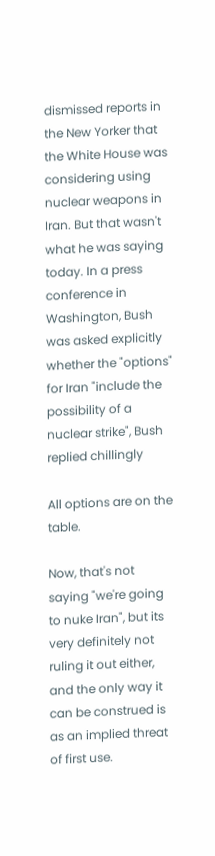dismissed reports in the New Yorker that the White House was considering using nuclear weapons in Iran. But that wasn't what he was saying today. In a press conference in Washington, Bush was asked explicitly whether the "options" for Iran "include the possibility of a nuclear strike", Bush replied chillingly

All options are on the table.

Now, that's not saying "we're going to nuke Iran", but its very definitely not ruling it out either, and the only way it can be construed is as an implied threat of first use.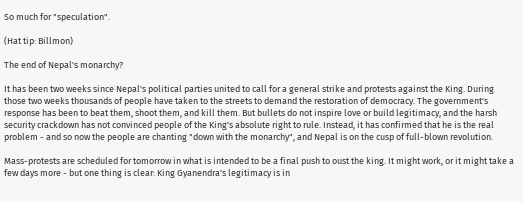So much for "speculation".

(Hat tip: Billmon)

The end of Nepal's monarchy?

It has been two weeks since Nepal's political parties united to call for a general strike and protests against the King. During those two weeks thousands of people have taken to the streets to demand the restoration of democracy. The government's response has been to beat them, shoot them, and kill them. But bullets do not inspire love or build legitimacy, and the harsh security crackdown has not convinced people of the King's absolute right to rule. Instead, it has confirmed that he is the real problem - and so now the people are chanting "down with the monarchy", and Nepal is on the cusp of full-blown revolution.

Mass-protests are scheduled for tomorrow in what is intended to be a final push to oust the king. It might work, or it might take a few days more - but one thing is clear: King Gyanendra's legitimacy is in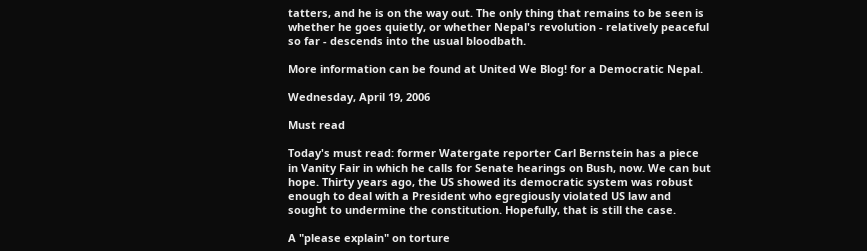tatters, and he is on the way out. The only thing that remains to be seen is whether he goes quietly, or whether Nepal's revolution - relatively peaceful so far - descends into the usual bloodbath.

More information can be found at United We Blog! for a Democratic Nepal.

Wednesday, April 19, 2006

Must read

Today's must read: former Watergate reporter Carl Bernstein has a piece in Vanity Fair in which he calls for Senate hearings on Bush, now. We can but hope. Thirty years ago, the US showed its democratic system was robust enough to deal with a President who egregiously violated US law and sought to undermine the constitution. Hopefully, that is still the case.

A "please explain" on torture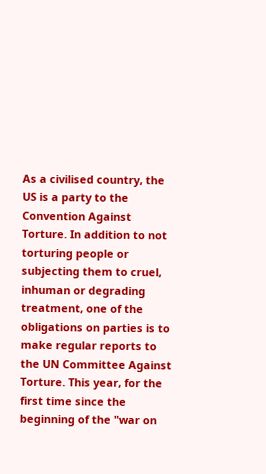As a civilised country, the US is a party to the Convention Against Torture. In addition to not torturing people or subjecting them to cruel, inhuman or degrading treatment, one of the obligations on parties is to make regular reports to the UN Committee Against Torture. This year, for the first time since the beginning of the "war on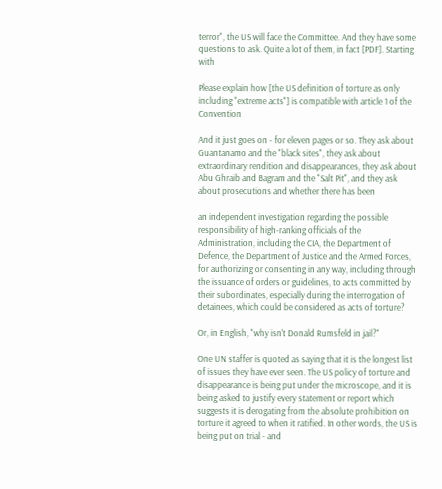terror", the US will face the Committee. And they have some questions to ask. Quite a lot of them, in fact [PDF]. Starting with

Please explain how [the US definition of torture as only including "extreme acts"] is compatible with article 1 of the Convention

And it just goes on - for eleven pages or so. They ask about Guantanamo and the "black sites", they ask about extraordinary rendition and disappearances, they ask about Abu Ghraib and Bagram and the "Salt Pit", and they ask about prosecutions and whether there has been

an independent investigation regarding the possible responsibility of high-ranking officials of the Administration, including the CIA, the Department of Defence, the Department of Justice and the Armed Forces, for authorizing or consenting in any way, including through the issuance of orders or guidelines, to acts committed by their subordinates, especially during the interrogation of detainees, which could be considered as acts of torture?

Or, in English, "why isn't Donald Rumsfeld in jail?"

One UN staffer is quoted as saying that it is the longest list of issues they have ever seen. The US policy of torture and disappearance is being put under the microscope, and it is being asked to justify every statement or report which suggests it is derogating from the absolute prohibition on torture it agreed to when it ratified. In other words, the US is being put on trial - and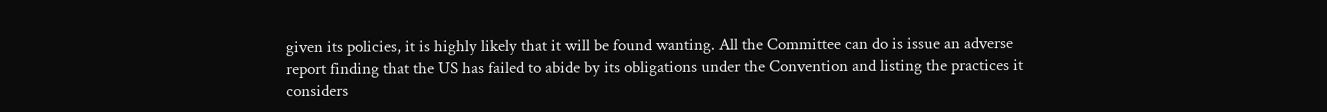given its policies, it is highly likely that it will be found wanting. All the Committee can do is issue an adverse report finding that the US has failed to abide by its obligations under the Convention and listing the practices it considers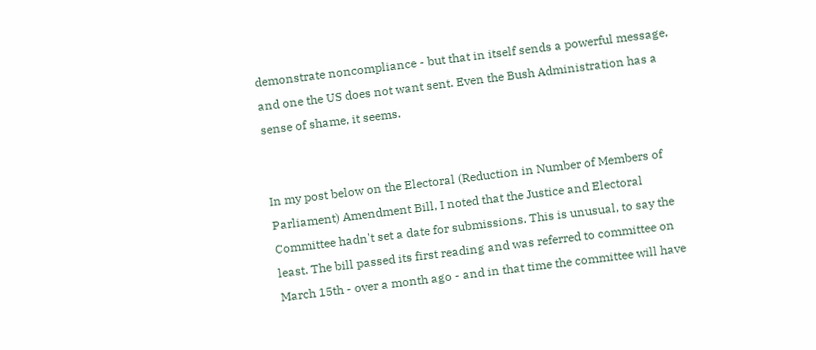demonstrate noncompliance - but that in itself sends a powerful message, and one the US does not want sent. Even the Bush Administration has a sense of shame, it seems.


In my post below on the Electoral (Reduction in Number of Members of Parliament) Amendment Bill, I noted that the Justice and Electoral Committee hadn't set a date for submissions. This is unusual, to say the least. The bill passed its first reading and was referred to committee on March 15th - over a month ago - and in that time the committee will have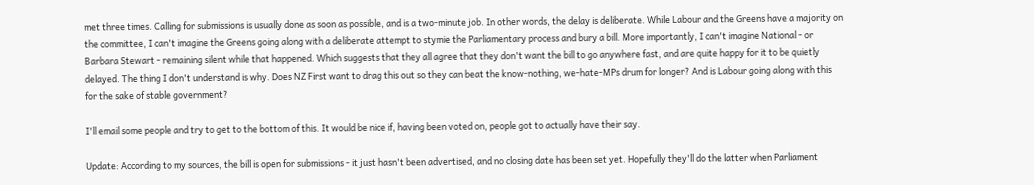met three times. Calling for submissions is usually done as soon as possible, and is a two-minute job. In other words, the delay is deliberate. While Labour and the Greens have a majority on the committee, I can't imagine the Greens going along with a deliberate attempt to stymie the Parliamentary process and bury a bill. More importantly, I can't imagine National - or Barbara Stewart - remaining silent while that happened. Which suggests that they all agree that they don't want the bill to go anywhere fast, and are quite happy for it to be quietly delayed. The thing I don't understand is why. Does NZ First want to drag this out so they can beat the know-nothing, we-hate-MPs drum for longer? And is Labour going along with this for the sake of stable government?

I'll email some people and try to get to the bottom of this. It would be nice if, having been voted on, people got to actually have their say.

Update: According to my sources, the bill is open for submissions - it just hasn't been advertised, and no closing date has been set yet. Hopefully they'll do the latter when Parliament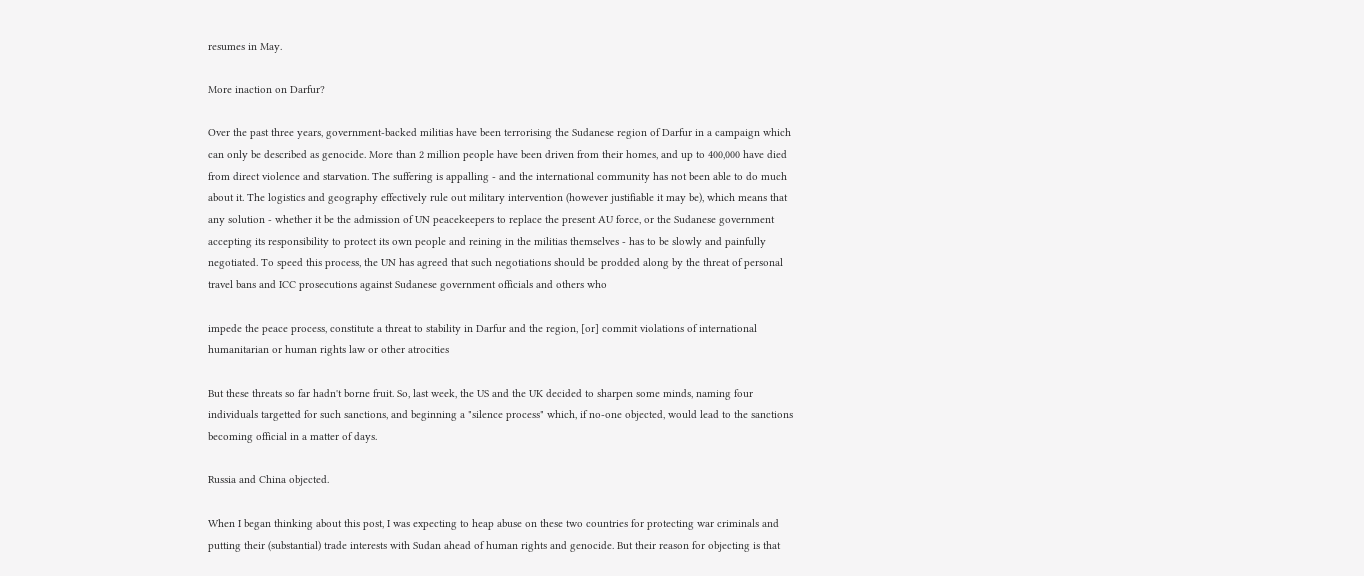resumes in May.

More inaction on Darfur?

Over the past three years, government-backed militias have been terrorising the Sudanese region of Darfur in a campaign which can only be described as genocide. More than 2 million people have been driven from their homes, and up to 400,000 have died from direct violence and starvation. The suffering is appalling - and the international community has not been able to do much about it. The logistics and geography effectively rule out military intervention (however justifiable it may be), which means that any solution - whether it be the admission of UN peacekeepers to replace the present AU force, or the Sudanese government accepting its responsibility to protect its own people and reining in the militias themselves - has to be slowly and painfully negotiated. To speed this process, the UN has agreed that such negotiations should be prodded along by the threat of personal travel bans and ICC prosecutions against Sudanese government officials and others who

impede the peace process, constitute a threat to stability in Darfur and the region, [or] commit violations of international humanitarian or human rights law or other atrocities

But these threats so far hadn't borne fruit. So, last week, the US and the UK decided to sharpen some minds, naming four individuals targetted for such sanctions, and beginning a "silence process" which, if no-one objected, would lead to the sanctions becoming official in a matter of days.

Russia and China objected.

When I began thinking about this post, I was expecting to heap abuse on these two countries for protecting war criminals and putting their (substantial) trade interests with Sudan ahead of human rights and genocide. But their reason for objecting is that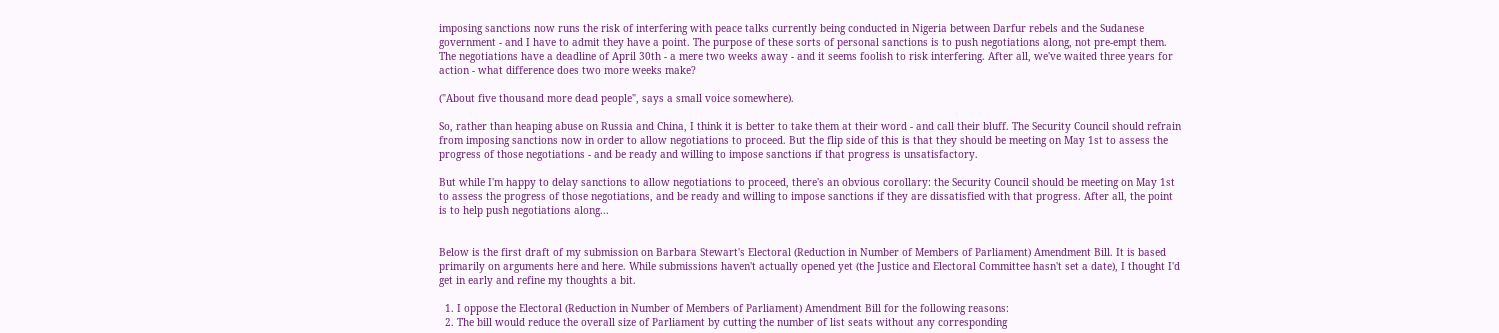imposing sanctions now runs the risk of interfering with peace talks currently being conducted in Nigeria between Darfur rebels and the Sudanese government - and I have to admit they have a point. The purpose of these sorts of personal sanctions is to push negotiations along, not pre-empt them. The negotiations have a deadline of April 30th - a mere two weeks away - and it seems foolish to risk interfering. After all, we've waited three years for action - what difference does two more weeks make?

("About five thousand more dead people", says a small voice somewhere).

So, rather than heaping abuse on Russia and China, I think it is better to take them at their word - and call their bluff. The Security Council should refrain from imposing sanctions now in order to allow negotiations to proceed. But the flip side of this is that they should be meeting on May 1st to assess the progress of those negotiations - and be ready and willing to impose sanctions if that progress is unsatisfactory.

But while I'm happy to delay sanctions to allow negotiations to proceed, there's an obvious corollary: the Security Council should be meeting on May 1st to assess the progress of those negotiations, and be ready and willing to impose sanctions if they are dissatisfied with that progress. After all, the point is to help push negotiations along...


Below is the first draft of my submission on Barbara Stewart's Electoral (Reduction in Number of Members of Parliament) Amendment Bill. It is based primarily on arguments here and here. While submissions haven't actually opened yet (the Justice and Electoral Committee hasn't set a date), I thought I'd get in early and refine my thoughts a bit.

  1. I oppose the Electoral (Reduction in Number of Members of Parliament) Amendment Bill for the following reasons:
  2. The bill would reduce the overall size of Parliament by cutting the number of list seats without any corresponding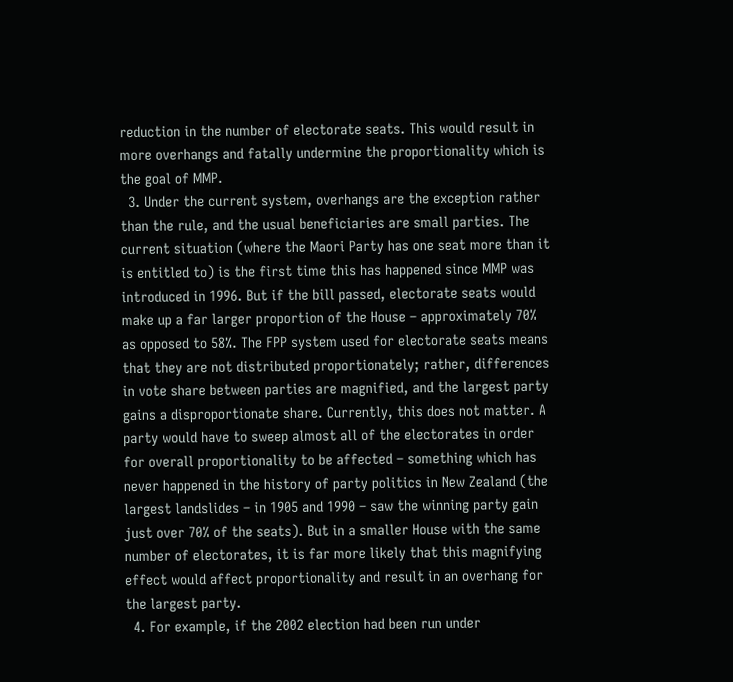reduction in the number of electorate seats. This would result in more overhangs and fatally undermine the proportionality which is the goal of MMP.
  3. Under the current system, overhangs are the exception rather than the rule, and the usual beneficiaries are small parties. The current situation (where the Maori Party has one seat more than it is entitled to) is the first time this has happened since MMP was introduced in 1996. But if the bill passed, electorate seats would make up a far larger proportion of the House – approximately 70% as opposed to 58%. The FPP system used for electorate seats means that they are not distributed proportionately; rather, differences in vote share between parties are magnified, and the largest party gains a disproportionate share. Currently, this does not matter. A party would have to sweep almost all of the electorates in order for overall proportionality to be affected – something which has never happened in the history of party politics in New Zealand (the largest landslides – in 1905 and 1990 – saw the winning party gain just over 70% of the seats). But in a smaller House with the same number of electorates, it is far more likely that this magnifying effect would affect proportionality and result in an overhang for the largest party.
  4. For example, if the 2002 election had been run under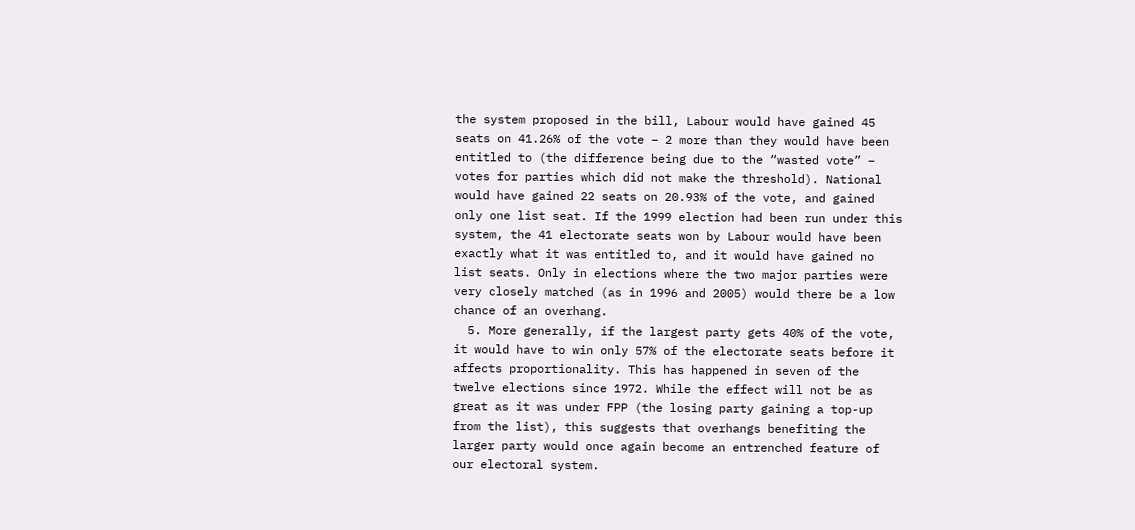the system proposed in the bill, Labour would have gained 45 seats on 41.26% of the vote – 2 more than they would have been entitled to (the difference being due to the “wasted vote” – votes for parties which did not make the threshold). National would have gained 22 seats on 20.93% of the vote, and gained only one list seat. If the 1999 election had been run under this system, the 41 electorate seats won by Labour would have been exactly what it was entitled to, and it would have gained no list seats. Only in elections where the two major parties were very closely matched (as in 1996 and 2005) would there be a low chance of an overhang.
  5. More generally, if the largest party gets 40% of the vote, it would have to win only 57% of the electorate seats before it affects proportionality. This has happened in seven of the twelve elections since 1972. While the effect will not be as great as it was under FPP (the losing party gaining a top-up from the list), this suggests that overhangs benefiting the larger party would once again become an entrenched feature of our electoral system.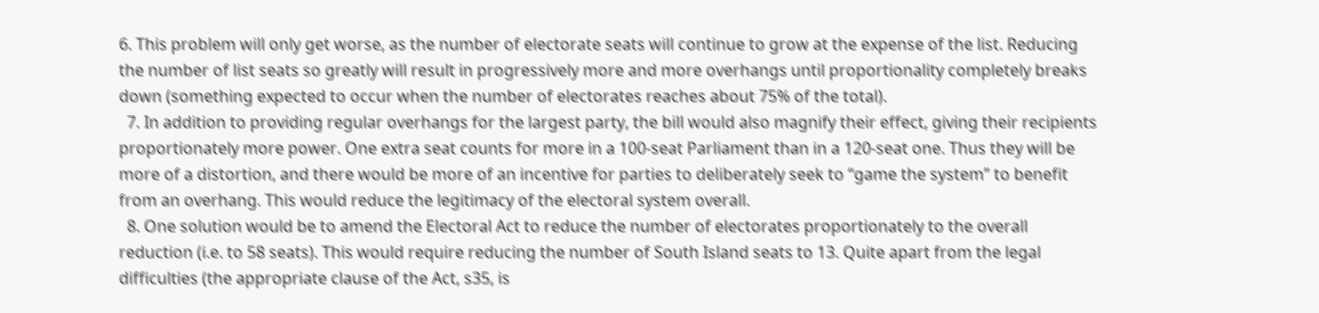6. This problem will only get worse, as the number of electorate seats will continue to grow at the expense of the list. Reducing the number of list seats so greatly will result in progressively more and more overhangs until proportionality completely breaks down (something expected to occur when the number of electorates reaches about 75% of the total).
  7. In addition to providing regular overhangs for the largest party, the bill would also magnify their effect, giving their recipients proportionately more power. One extra seat counts for more in a 100-seat Parliament than in a 120-seat one. Thus they will be more of a distortion, and there would be more of an incentive for parties to deliberately seek to “game the system” to benefit from an overhang. This would reduce the legitimacy of the electoral system overall.
  8. One solution would be to amend the Electoral Act to reduce the number of electorates proportionately to the overall reduction (i.e. to 58 seats). This would require reducing the number of South Island seats to 13. Quite apart from the legal difficulties (the appropriate clause of the Act, s35, is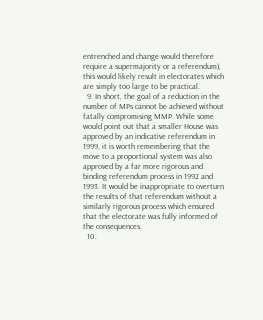entrenched and change would therefore require a supermajority or a referendum), this would likely result in electorates which are simply too large to be practical.
  9. In short, the goal of a reduction in the number of MPs cannot be achieved without fatally compromising MMP. While some would point out that a smaller House was approved by an indicative referendum in 1999, it is worth remembering that the move to a proportional system was also approved by a far more rigorous and binding referendum process in 1992 and 1993. It would be inappropriate to overturn the results of that referendum without a similarly rigorous process which ensured that the electorate was fully informed of the consequences.
  10.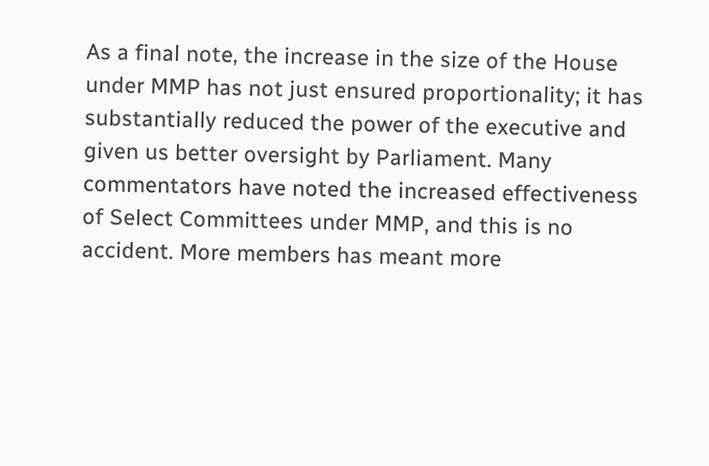As a final note, the increase in the size of the House under MMP has not just ensured proportionality; it has substantially reduced the power of the executive and given us better oversight by Parliament. Many commentators have noted the increased effectiveness of Select Committees under MMP, and this is no accident. More members has meant more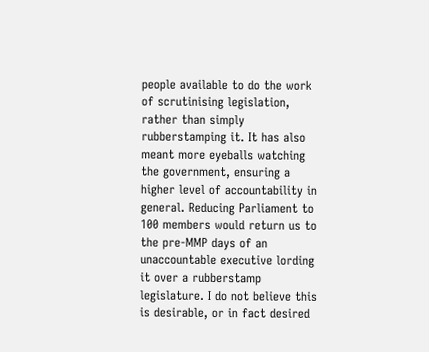people available to do the work of scrutinising legislation, rather than simply rubberstamping it. It has also meant more eyeballs watching the government, ensuring a higher level of accountability in general. Reducing Parliament to 100 members would return us to the pre-MMP days of an unaccountable executive lording it over a rubberstamp legislature. I do not believe this is desirable, or in fact desired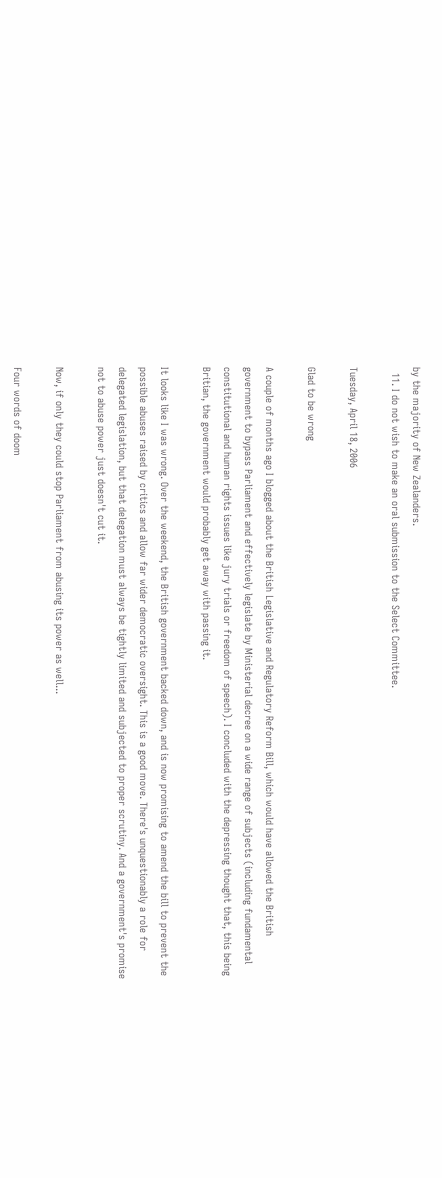by the majority of New Zealanders.
  11. I do not wish to make an oral submission to the Select Committee.

Tuesday, April 18, 2006

Glad to be wrong

A couple of months ago I blogged about the British Legislative and Regulatory Reform Bill, which would have allowed the British government to bypass Parliament and effectively legislate by Ministerial decree on a wide range of subjects (including fundamental constitutional and human rights issues like jury trials or freedom of speech). I concluded with the depressing thought that, this being Britian, the government would probably get away with passing it.

It looks like I was wrong. Over the weekend, the British government backed down, and is now promising to amend the bill to prevent the possible abuses raised by critics and allow far wider democratic oversight. This is a good move. There's unquestionably a role for delegated legislation, but that delegation must always be tightly limited and subjected to proper scrutiny. And a government's promise not to abuse power just doesn't cut it.

Now, if only they could stop Parliament from abusing its power as well...

Four words of doom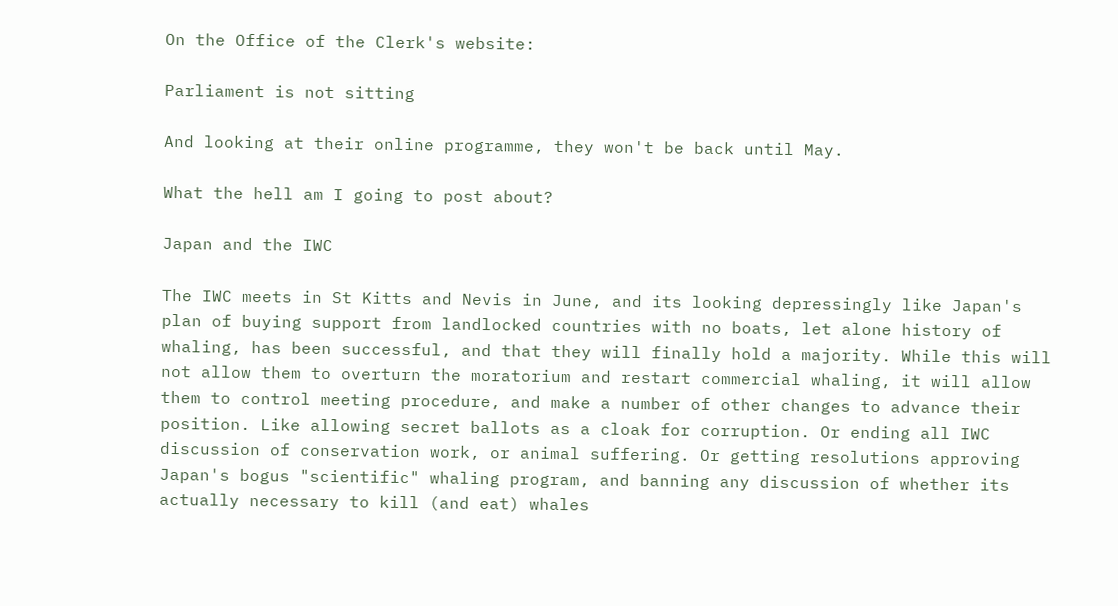On the Office of the Clerk's website:

Parliament is not sitting

And looking at their online programme, they won't be back until May.

What the hell am I going to post about?

Japan and the IWC

The IWC meets in St Kitts and Nevis in June, and its looking depressingly like Japan's plan of buying support from landlocked countries with no boats, let alone history of whaling, has been successful, and that they will finally hold a majority. While this will not allow them to overturn the moratorium and restart commercial whaling, it will allow them to control meeting procedure, and make a number of other changes to advance their position. Like allowing secret ballots as a cloak for corruption. Or ending all IWC discussion of conservation work, or animal suffering. Or getting resolutions approving Japan's bogus "scientific" whaling program, and banning any discussion of whether its actually necessary to kill (and eat) whales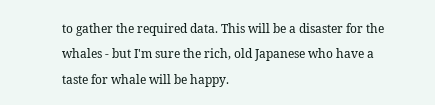to gather the required data. This will be a disaster for the whales - but I'm sure the rich, old Japanese who have a taste for whale will be happy.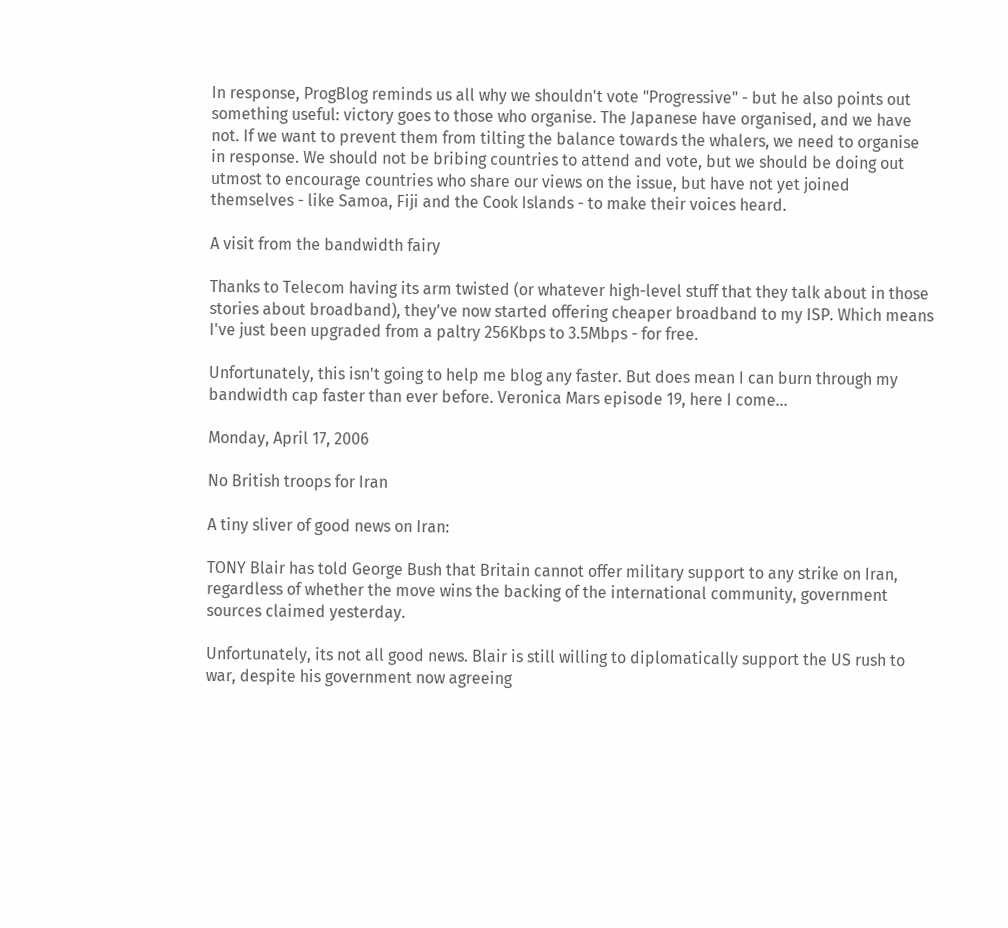In response, ProgBlog reminds us all why we shouldn't vote "Progressive" - but he also points out something useful: victory goes to those who organise. The Japanese have organised, and we have not. If we want to prevent them from tilting the balance towards the whalers, we need to organise in response. We should not be bribing countries to attend and vote, but we should be doing out utmost to encourage countries who share our views on the issue, but have not yet joined themselves - like Samoa, Fiji and the Cook Islands - to make their voices heard.

A visit from the bandwidth fairy

Thanks to Telecom having its arm twisted (or whatever high-level stuff that they talk about in those stories about broadband), they've now started offering cheaper broadband to my ISP. Which means I've just been upgraded from a paltry 256Kbps to 3.5Mbps - for free.

Unfortunately, this isn't going to help me blog any faster. But does mean I can burn through my bandwidth cap faster than ever before. Veronica Mars episode 19, here I come...

Monday, April 17, 2006

No British troops for Iran

A tiny sliver of good news on Iran:

TONY Blair has told George Bush that Britain cannot offer military support to any strike on Iran, regardless of whether the move wins the backing of the international community, government sources claimed yesterday.

Unfortunately, its not all good news. Blair is still willing to diplomatically support the US rush to war, despite his government now agreeing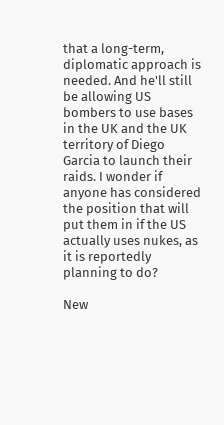that a long-term, diplomatic approach is needed. And he'll still be allowing US bombers to use bases in the UK and the UK territory of Diego Garcia to launch their raids. I wonder if anyone has considered the position that will put them in if the US actually uses nukes, as it is reportedly planning to do?

New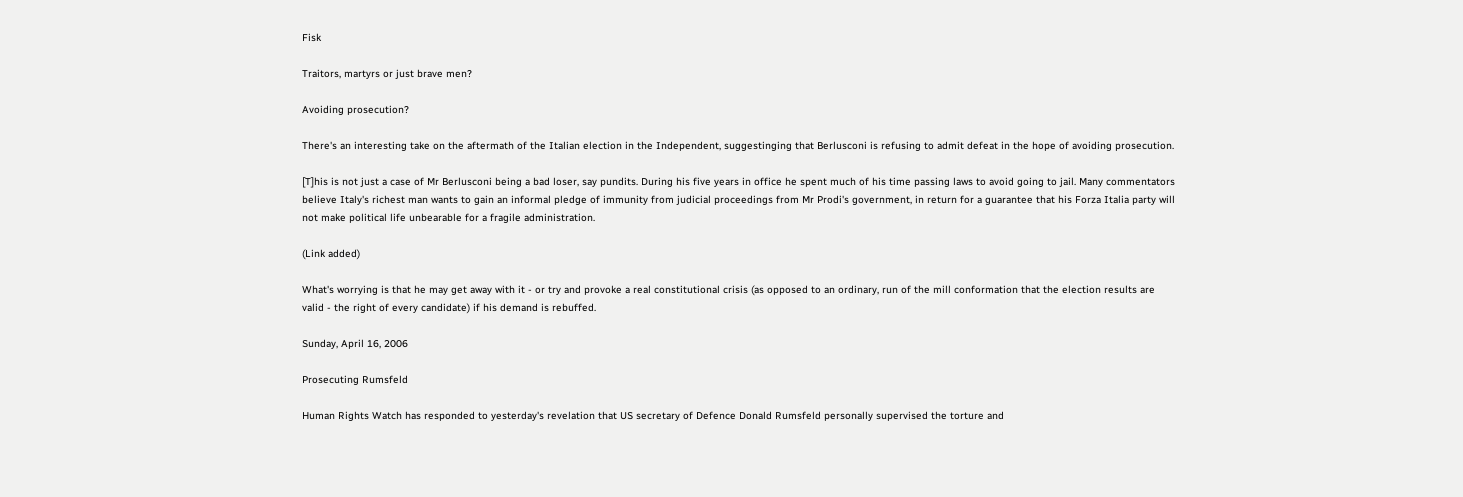Fisk

Traitors, martyrs or just brave men?

Avoiding prosecution?

There's an interesting take on the aftermath of the Italian election in the Independent, suggestinging that Berlusconi is refusing to admit defeat in the hope of avoiding prosecution.

[T]his is not just a case of Mr Berlusconi being a bad loser, say pundits. During his five years in office he spent much of his time passing laws to avoid going to jail. Many commentators believe Italy's richest man wants to gain an informal pledge of immunity from judicial proceedings from Mr Prodi's government, in return for a guarantee that his Forza Italia party will not make political life unbearable for a fragile administration.

(Link added)

What's worrying is that he may get away with it - or try and provoke a real constitutional crisis (as opposed to an ordinary, run of the mill conformation that the election results are valid - the right of every candidate) if his demand is rebuffed.

Sunday, April 16, 2006

Prosecuting Rumsfeld

Human Rights Watch has responded to yesterday's revelation that US secretary of Defence Donald Rumsfeld personally supervised the torture and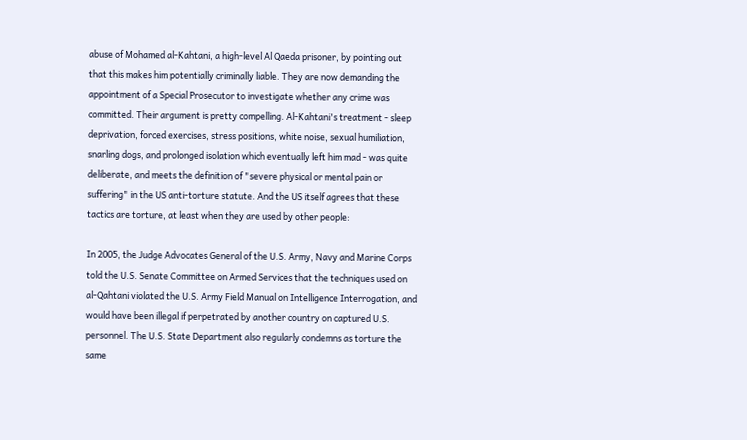abuse of Mohamed al-Kahtani, a high-level Al Qaeda prisoner, by pointing out that this makes him potentially criminally liable. They are now demanding the appointment of a Special Prosecutor to investigate whether any crime was committed. Their argument is pretty compelling. Al-Kahtani's treatment - sleep deprivation, forced exercises, stress positions, white noise, sexual humiliation, snarling dogs, and prolonged isolation which eventually left him mad - was quite deliberate, and meets the definition of "severe physical or mental pain or suffering" in the US anti-torture statute. And the US itself agrees that these tactics are torture, at least when they are used by other people:

In 2005, the Judge Advocates General of the U.S. Army, Navy and Marine Corps told the U.S. Senate Committee on Armed Services that the techniques used on al-Qahtani violated the U.S. Army Field Manual on Intelligence Interrogation, and would have been illegal if perpetrated by another country on captured U.S. personnel. The U.S. State Department also regularly condemns as torture the same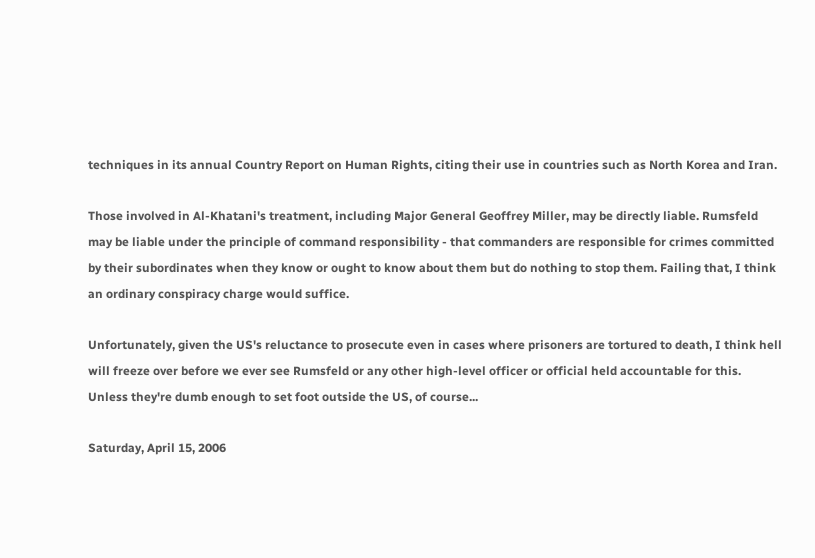techniques in its annual Country Report on Human Rights, citing their use in countries such as North Korea and Iran.

Those involved in Al-Khatani's treatment, including Major General Geoffrey Miller, may be directly liable. Rumsfeld may be liable under the principle of command responsibility - that commanders are responsible for crimes committed by their subordinates when they know or ought to know about them but do nothing to stop them. Failing that, I think an ordinary conspiracy charge would suffice.

Unfortunately, given the US's reluctance to prosecute even in cases where prisoners are tortured to death, I think hell will freeze over before we ever see Rumsfeld or any other high-level officer or official held accountable for this. Unless they're dumb enough to set foot outside the US, of course...

Saturday, April 15, 2006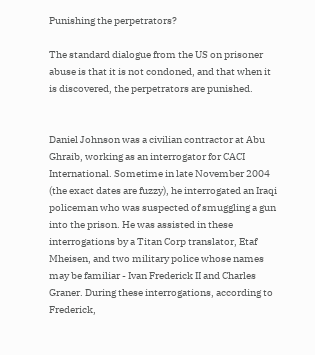Punishing the perpetrators?

The standard dialogue from the US on prisoner abuse is that it is not condoned, and that when it is discovered, the perpetrators are punished.


Daniel Johnson was a civilian contractor at Abu Ghraib, working as an interrogator for CACI International. Sometime in late November 2004 (the exact dates are fuzzy), he interrogated an Iraqi policeman who was suspected of smuggling a gun into the prison. He was assisted in these interrogations by a Titan Corp translator, Etaf Mheisen, and two military police whose names may be familiar - Ivan Frederick II and Charles Graner. During these interrogations, according to Frederick,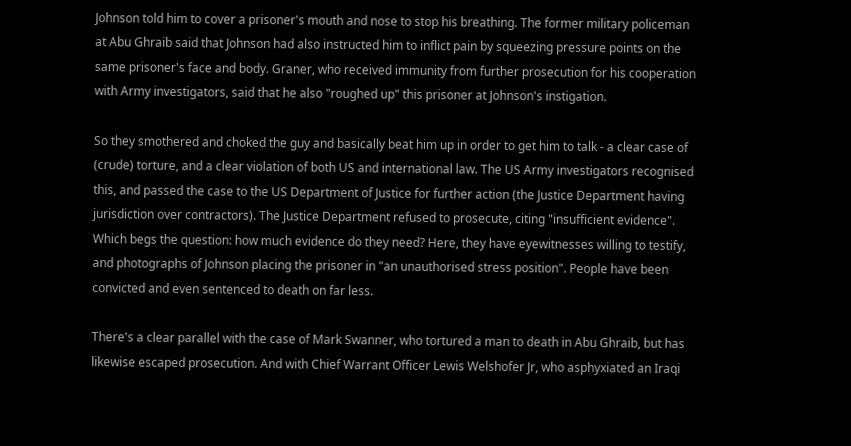Johnson told him to cover a prisoner's mouth and nose to stop his breathing. The former military policeman at Abu Ghraib said that Johnson had also instructed him to inflict pain by squeezing pressure points on the same prisoner's face and body. Graner, who received immunity from further prosecution for his cooperation with Army investigators, said that he also "roughed up" this prisoner at Johnson's instigation.

So they smothered and choked the guy and basically beat him up in order to get him to talk - a clear case of (crude) torture, and a clear violation of both US and international law. The US Army investigators recognised this, and passed the case to the US Department of Justice for further action (the Justice Department having jurisdiction over contractors). The Justice Department refused to prosecute, citing "insufficient evidence". Which begs the question: how much evidence do they need? Here, they have eyewitnesses willing to testify, and photographs of Johnson placing the prisoner in "an unauthorised stress position". People have been convicted and even sentenced to death on far less.

There's a clear parallel with the case of Mark Swanner, who tortured a man to death in Abu Ghraib, but has likewise escaped prosecution. And with Chief Warrant Officer Lewis Welshofer Jr, who asphyxiated an Iraqi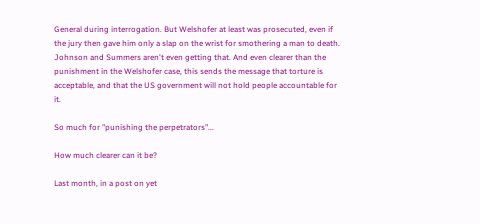General during interrogation. But Welshofer at least was prosecuted, even if the jury then gave him only a slap on the wrist for smothering a man to death. Johnson and Summers aren't even getting that. And even clearer than the punishment in the Welshofer case, this sends the message that torture is acceptable, and that the US government will not hold people accountable for it.

So much for "punishing the perpetrators"...

How much clearer can it be?

Last month, in a post on yet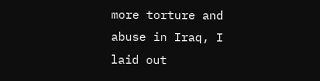more torture and abuse in Iraq, I laid out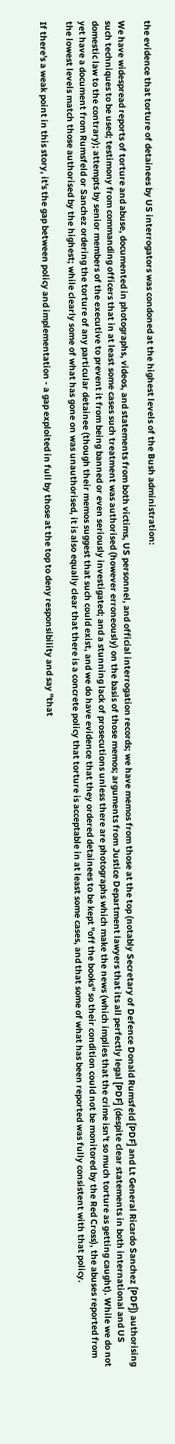the evidence that torture of detainees by US interrogators was condoned at the highest levels of the Bush administration:

We have widespread reports of torture and abuse, documented in photographs, videos, and statements from both victims, US personnel, and official interrogation records; we have memos from those at the top (notably Secretary of Defence Donald Rumsfeld [PDF] and Lt General Ricardo Sanchez [PDF]) authorising such techniques to be used; testimony from commanding officers that in at least some cases such treatment was authorised (however erroneously) on the basis of those memos; arguments from Justice Department lawyers that its all perfectly legal [PDF] (despite clear statements in both international and US domestic law to the contrary); attempts by senior members of the executive to prevent it from being banned or even seriously investigated; and a stunning lack of prosecutions unless there are photographs which make the news (which implies that the crime isn't so much torture as getting caught). While we do not yet have a document from Rumsfeld or Sanchez ordering the torture of any particular detainee (though their memos suggest that such could exist, and we do have evidence that they ordered detainees to be kept "off the books" so their condition could not be monitored by the Red Cross), the abuses reported from the lowest levels match those authorised by the highest; while clearly some of what has gone on was unauthorised, it is also equally clear that there is a concrete policy that torture is acceptable in at least some cases, and that some of what has been reported was fully consistent with that policy.

If there's a weak point in this story, it's the gap between policy and implementation - a gap exploited in full by those at the top to deny responsibility and say "that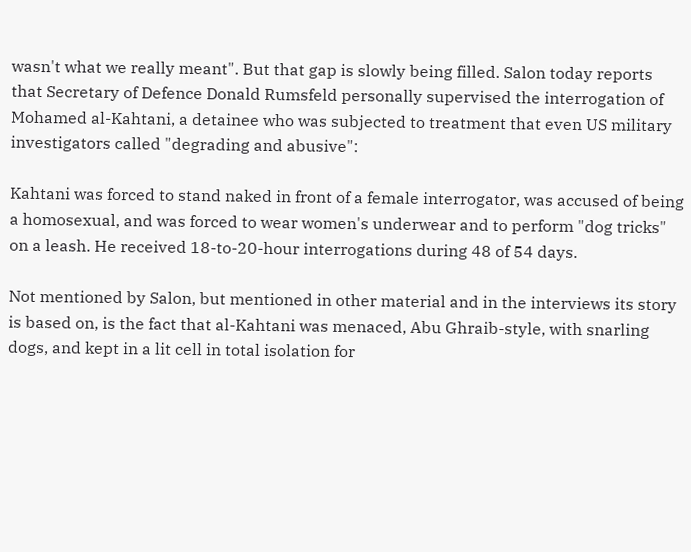wasn't what we really meant". But that gap is slowly being filled. Salon today reports that Secretary of Defence Donald Rumsfeld personally supervised the interrogation of Mohamed al-Kahtani, a detainee who was subjected to treatment that even US military investigators called "degrading and abusive":

Kahtani was forced to stand naked in front of a female interrogator, was accused of being a homosexual, and was forced to wear women's underwear and to perform "dog tricks" on a leash. He received 18-to-20-hour interrogations during 48 of 54 days.

Not mentioned by Salon, but mentioned in other material and in the interviews its story is based on, is the fact that al-Kahtani was menaced, Abu Ghraib-style, with snarling dogs, and kept in a lit cell in total isolation for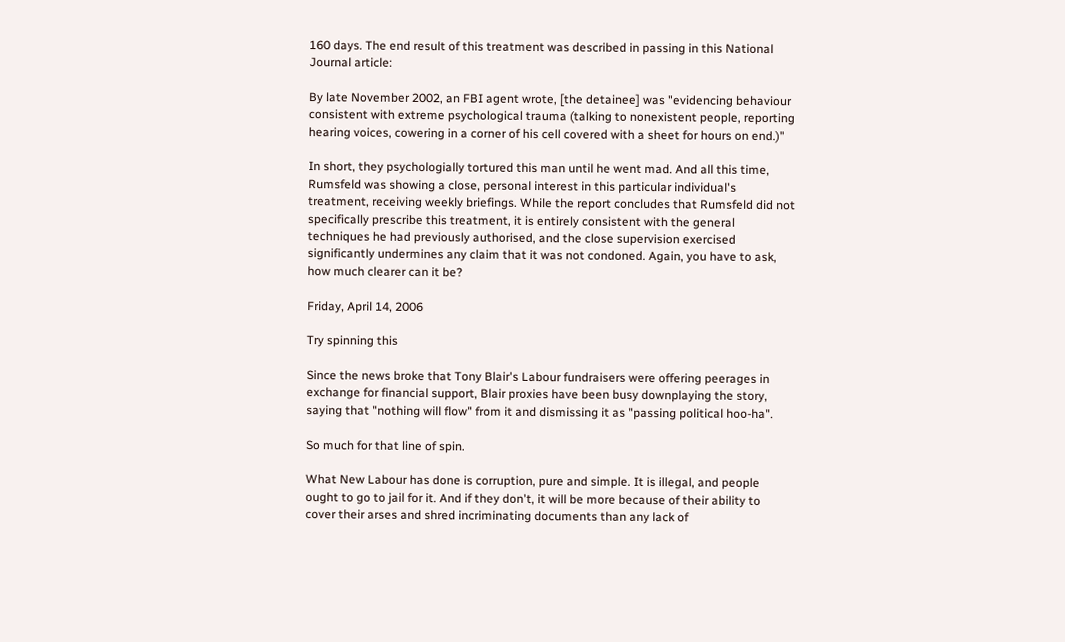160 days. The end result of this treatment was described in passing in this National Journal article:

By late November 2002, an FBI agent wrote, [the detainee] was "evidencing behaviour consistent with extreme psychological trauma (talking to nonexistent people, reporting hearing voices, cowering in a corner of his cell covered with a sheet for hours on end.)"

In short, they psychologially tortured this man until he went mad. And all this time, Rumsfeld was showing a close, personal interest in this particular individual's treatment, receiving weekly briefings. While the report concludes that Rumsfeld did not specifically prescribe this treatment, it is entirely consistent with the general techniques he had previously authorised, and the close supervision exercised significantly undermines any claim that it was not condoned. Again, you have to ask, how much clearer can it be?

Friday, April 14, 2006

Try spinning this

Since the news broke that Tony Blair's Labour fundraisers were offering peerages in exchange for financial support, Blair proxies have been busy downplaying the story, saying that "nothing will flow" from it and dismissing it as "passing political hoo-ha".

So much for that line of spin.

What New Labour has done is corruption, pure and simple. It is illegal, and people ought to go to jail for it. And if they don't, it will be more because of their ability to cover their arses and shred incriminating documents than any lack of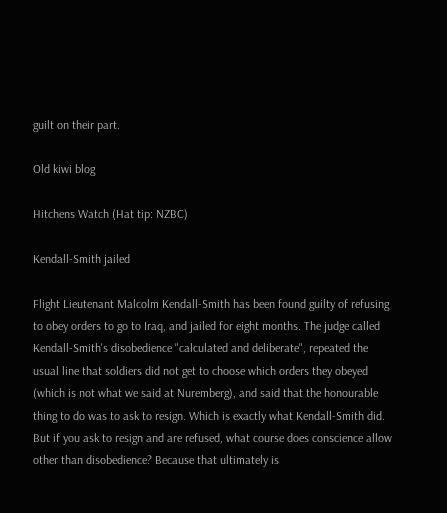guilt on their part.

Old kiwi blog

Hitchens Watch (Hat tip: NZBC)

Kendall-Smith jailed

Flight Lieutenant Malcolm Kendall-Smith has been found guilty of refusing to obey orders to go to Iraq, and jailed for eight months. The judge called Kendall-Smith's disobedience "calculated and deliberate", repeated the usual line that soldiers did not get to choose which orders they obeyed (which is not what we said at Nuremberg), and said that the honourable thing to do was to ask to resign. Which is exactly what Kendall-Smith did. But if you ask to resign and are refused, what course does conscience allow other than disobedience? Because that ultimately is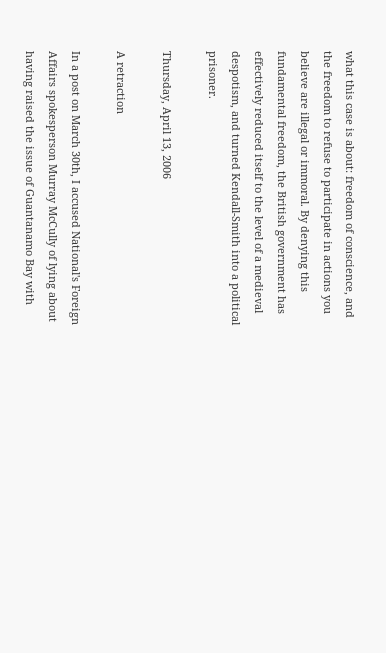what this case is about: freedom of conscience, and the freedom to refuse to participate in actions you believe are illegal or immoral. By denying this fundamental freedom, the British government has effectively reduced itself to the level of a medieval despotism, and turned Kendall-Smith into a political prisoner.

Thursday, April 13, 2006

A retraction

In a post on March 30th, I accused National's Foreign Affairs spokesperson Murray McCully of lying about having raised the issue of Guantanamo Bay with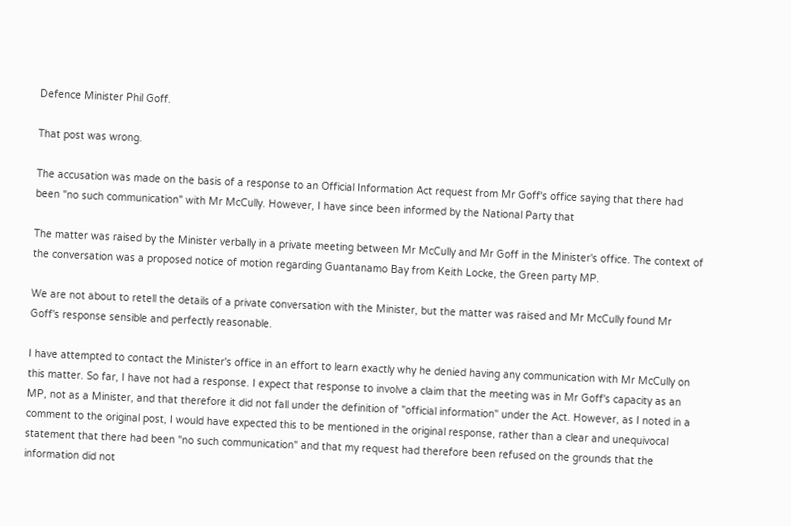Defence Minister Phil Goff.

That post was wrong.

The accusation was made on the basis of a response to an Official Information Act request from Mr Goff's office saying that there had been "no such communication" with Mr McCully. However, I have since been informed by the National Party that

The matter was raised by the Minister verbally in a private meeting between Mr McCully and Mr Goff in the Minister's office. The context of the conversation was a proposed notice of motion regarding Guantanamo Bay from Keith Locke, the Green party MP.

We are not about to retell the details of a private conversation with the Minister, but the matter was raised and Mr McCully found Mr Goff's response sensible and perfectly reasonable.

I have attempted to contact the Minister's office in an effort to learn exactly why he denied having any communication with Mr McCully on this matter. So far, I have not had a response. I expect that response to involve a claim that the meeting was in Mr Goff's capacity as an MP, not as a Minister, and that therefore it did not fall under the definition of "official information" under the Act. However, as I noted in a comment to the original post, I would have expected this to be mentioned in the original response, rather than a clear and unequivocal statement that there had been "no such communication" and that my request had therefore been refused on the grounds that the information did not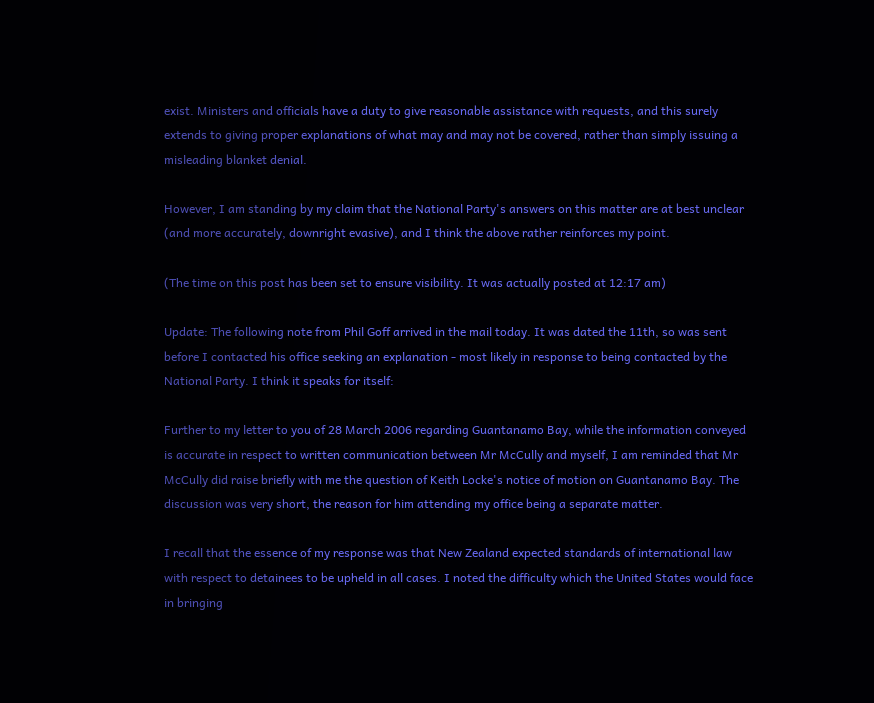exist. Ministers and officials have a duty to give reasonable assistance with requests, and this surely extends to giving proper explanations of what may and may not be covered, rather than simply issuing a misleading blanket denial.

However, I am standing by my claim that the National Party's answers on this matter are at best unclear (and more accurately, downright evasive), and I think the above rather reinforces my point.

(The time on this post has been set to ensure visibility. It was actually posted at 12:17 am)

Update: The following note from Phil Goff arrived in the mail today. It was dated the 11th, so was sent before I contacted his office seeking an explanation - most likely in response to being contacted by the National Party. I think it speaks for itself:

Further to my letter to you of 28 March 2006 regarding Guantanamo Bay, while the information conveyed is accurate in respect to written communication between Mr McCully and myself, I am reminded that Mr McCully did raise briefly with me the question of Keith Locke's notice of motion on Guantanamo Bay. The discussion was very short, the reason for him attending my office being a separate matter.

I recall that the essence of my response was that New Zealand expected standards of international law with respect to detainees to be upheld in all cases. I noted the difficulty which the United States would face in bringing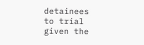detainees to trial given the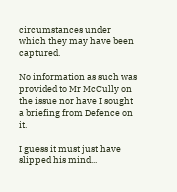circumstances under which they may have been captured.

No information as such was provided to Mr McCully on the issue nor have I sought a briefing from Defence on it.

I guess it must just have slipped his mind...